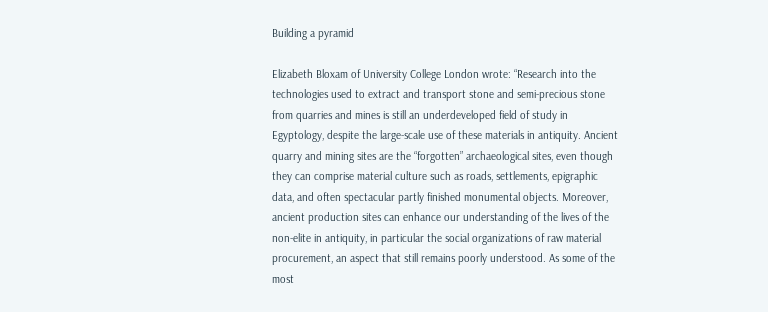Building a pyramid

Elizabeth Bloxam of University College London wrote: “Research into the technologies used to extract and transport stone and semi-precious stone from quarries and mines is still an underdeveloped field of study in Egyptology, despite the large-scale use of these materials in antiquity. Ancient quarry and mining sites are the “forgotten” archaeological sites, even though they can comprise material culture such as roads, settlements, epigraphic data, and often spectacular partly finished monumental objects. Moreover, ancient production sites can enhance our understanding of the lives of the non-elite in antiquity, in particular the social organizations of raw material procurement, an aspect that still remains poorly understood. As some of the most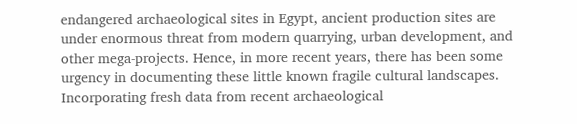endangered archaeological sites in Egypt, ancient production sites are under enormous threat from modern quarrying, urban development, and other mega-projects. Hence, in more recent years, there has been some urgency in documenting these little known fragile cultural landscapes. Incorporating fresh data from recent archaeological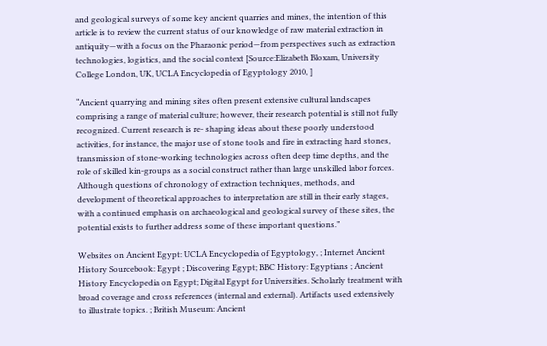and geological surveys of some key ancient quarries and mines, the intention of this article is to review the current status of our knowledge of raw material extraction in antiquity—with a focus on the Pharaonic period—from perspectives such as extraction technologies, logistics, and the social context [Source:Elizabeth Bloxam, University College London, UK, UCLA Encyclopedia of Egyptology 2010, ]

“Ancient quarrying and mining sites often present extensive cultural landscapes comprising a range of material culture; however, their research potential is still not fully recognized. Current research is re- shaping ideas about these poorly understood activities, for instance, the major use of stone tools and fire in extracting hard stones, transmission of stone-working technologies across often deep time depths, and the role of skilled kin-groups as a social construct rather than large unskilled labor forces. Although questions of chronology of extraction techniques, methods, and development of theoretical approaches to interpretation are still in their early stages, with a continued emphasis on archaeological and geological survey of these sites, the potential exists to further address some of these important questions.”

Websites on Ancient Egypt: UCLA Encyclopedia of Egyptology, ; Internet Ancient History Sourcebook: Egypt ; Discovering Egypt; BBC History: Egyptians ; Ancient History Encyclopedia on Egypt; Digital Egypt for Universities. Scholarly treatment with broad coverage and cross references (internal and external). Artifacts used extensively to illustrate topics. ; British Museum: Ancient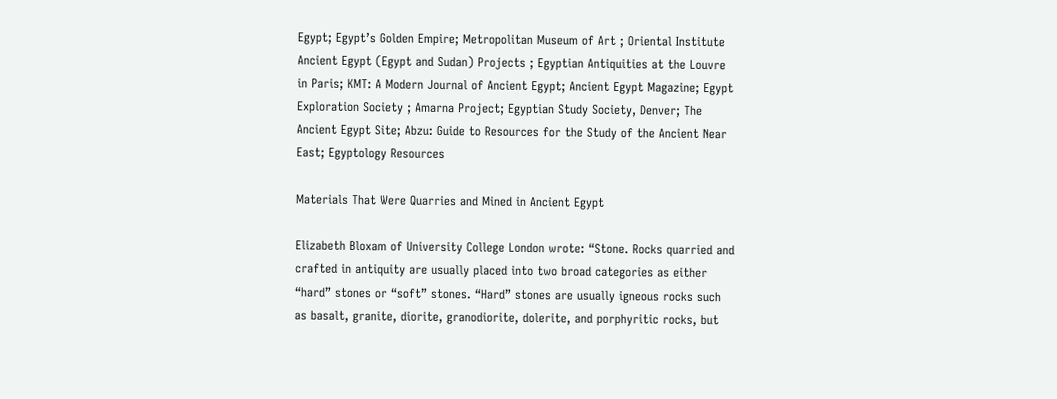Egypt; Egypt’s Golden Empire; Metropolitan Museum of Art ; Oriental Institute Ancient Egypt (Egypt and Sudan) Projects ; Egyptian Antiquities at the Louvre in Paris; KMT: A Modern Journal of Ancient Egypt; Ancient Egypt Magazine; Egypt Exploration Society ; Amarna Project; Egyptian Study Society, Denver; The Ancient Egypt Site; Abzu: Guide to Resources for the Study of the Ancient Near East; Egyptology Resources

Materials That Were Quarries and Mined in Ancient Egypt

Elizabeth Bloxam of University College London wrote: “Stone. Rocks quarried and crafted in antiquity are usually placed into two broad categories as either “hard” stones or “soft” stones. “Hard” stones are usually igneous rocks such as basalt, granite, diorite, granodiorite, dolerite, and porphyritic rocks, but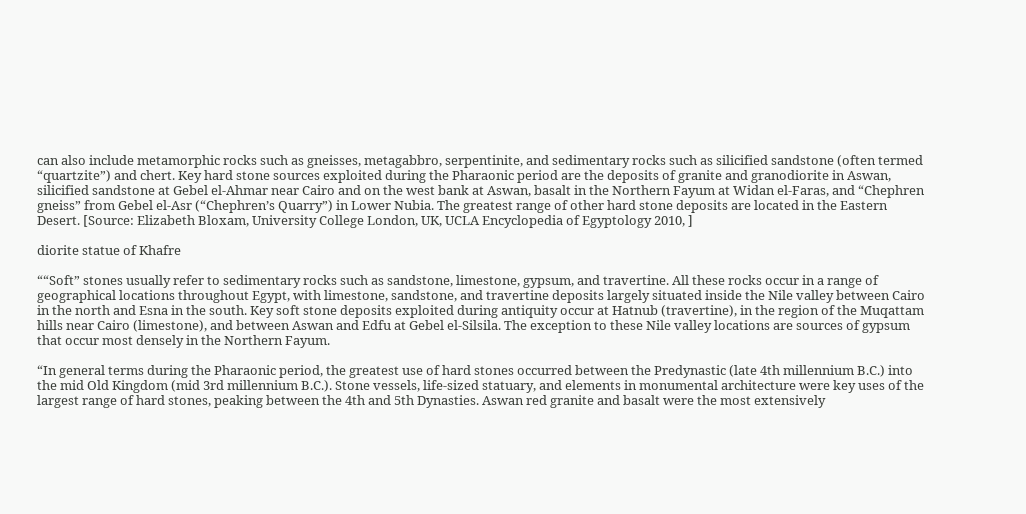can also include metamorphic rocks such as gneisses, metagabbro, serpentinite, and sedimentary rocks such as silicified sandstone (often termed “quartzite”) and chert. Key hard stone sources exploited during the Pharaonic period are the deposits of granite and granodiorite in Aswan, silicified sandstone at Gebel el-Ahmar near Cairo and on the west bank at Aswan, basalt in the Northern Fayum at Widan el-Faras, and “Chephren gneiss” from Gebel el-Asr (“Chephren’s Quarry”) in Lower Nubia. The greatest range of other hard stone deposits are located in the Eastern Desert. [Source: Elizabeth Bloxam, University College London, UK, UCLA Encyclopedia of Egyptology 2010, ]

diorite statue of Khafre

““Soft” stones usually refer to sedimentary rocks such as sandstone, limestone, gypsum, and travertine. All these rocks occur in a range of geographical locations throughout Egypt, with limestone, sandstone, and travertine deposits largely situated inside the Nile valley between Cairo in the north and Esna in the south. Key soft stone deposits exploited during antiquity occur at Hatnub (travertine), in the region of the Muqattam hills near Cairo (limestone), and between Aswan and Edfu at Gebel el-Silsila. The exception to these Nile valley locations are sources of gypsum that occur most densely in the Northern Fayum.

“In general terms during the Pharaonic period, the greatest use of hard stones occurred between the Predynastic (late 4th millennium B.C.) into the mid Old Kingdom (mid 3rd millennium B.C.). Stone vessels, life-sized statuary, and elements in monumental architecture were key uses of the largest range of hard stones, peaking between the 4th and 5th Dynasties. Aswan red granite and basalt were the most extensively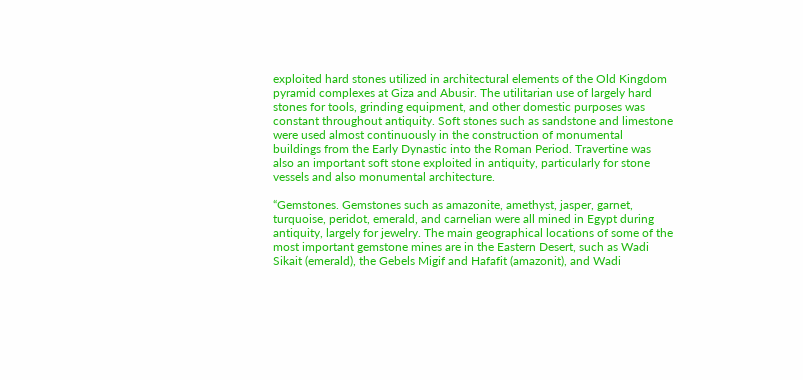exploited hard stones utilized in architectural elements of the Old Kingdom pyramid complexes at Giza and Abusir. The utilitarian use of largely hard stones for tools, grinding equipment, and other domestic purposes was constant throughout antiquity. Soft stones such as sandstone and limestone were used almost continuously in the construction of monumental buildings from the Early Dynastic into the Roman Period. Travertine was also an important soft stone exploited in antiquity, particularly for stone vessels and also monumental architecture.

“Gemstones. Gemstones such as amazonite, amethyst, jasper, garnet, turquoise, peridot, emerald, and carnelian were all mined in Egypt during antiquity, largely for jewelry. The main geographical locations of some of the most important gemstone mines are in the Eastern Desert, such as Wadi Sikait (emerald), the Gebels Migif and Hafafit (amazonit), and Wadi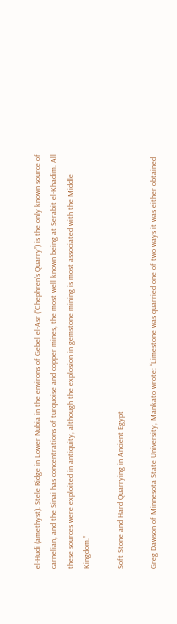el-Hudi (amethyst). Stele Ridge in Lower Nubia in the environs of Gebel el-Asr (“Chephren’s Quarry”) is the only known source of carnelian, and the Sinai has concentrations of turquoise and copper mines, the most well known being at Serabit el-Khadim. All these sources were exploited in antiquity, although the explosion in gemstone mining is most associated with the Middle Kingdom.”

Soft Stone and Hard Quarrying in Ancient Egypt

Greg Dawson of Minnesota State University, Mankato wrote: “Limestone was quarried one of two ways it was either obtained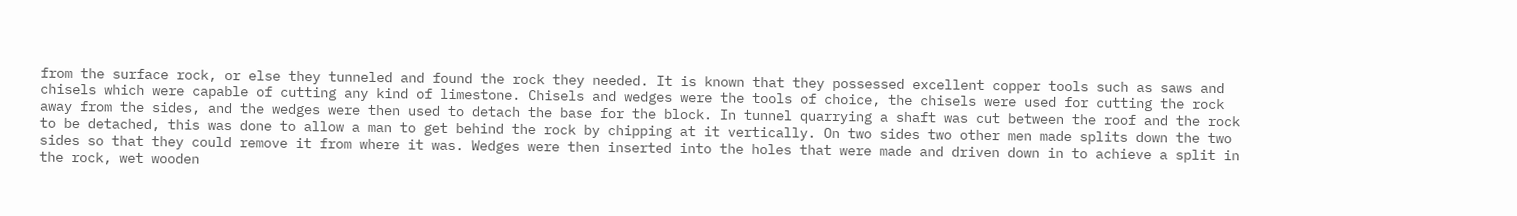from the surface rock, or else they tunneled and found the rock they needed. It is known that they possessed excellent copper tools such as saws and chisels which were capable of cutting any kind of limestone. Chisels and wedges were the tools of choice, the chisels were used for cutting the rock away from the sides, and the wedges were then used to detach the base for the block. In tunnel quarrying a shaft was cut between the roof and the rock to be detached, this was done to allow a man to get behind the rock by chipping at it vertically. On two sides two other men made splits down the two sides so that they could remove it from where it was. Wedges were then inserted into the holes that were made and driven down in to achieve a split in the rock, wet wooden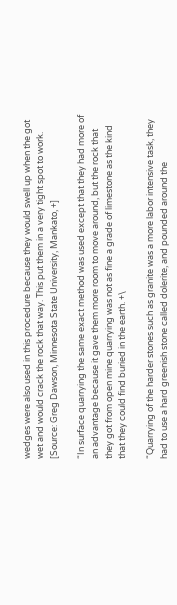wedges were also used in this procedure because they would swell up when the got wet and would crack the rock that way. This put them in a very tight spot to work. [Source: Greg Dawson, Minnesota State University, Mankato, +]

“In surface quarrying the same exact method was used except that they had more of an advantage because it gave them more room to move around, but the rock that they got from open mine quarrying was not as fine a grade of limestone as the kind that they could find buried in the earth. +\

“Quarrying of the harder stones such as granite was a more labor intensive task, they had to use a hard greenish stone called dolerite, and pounded around the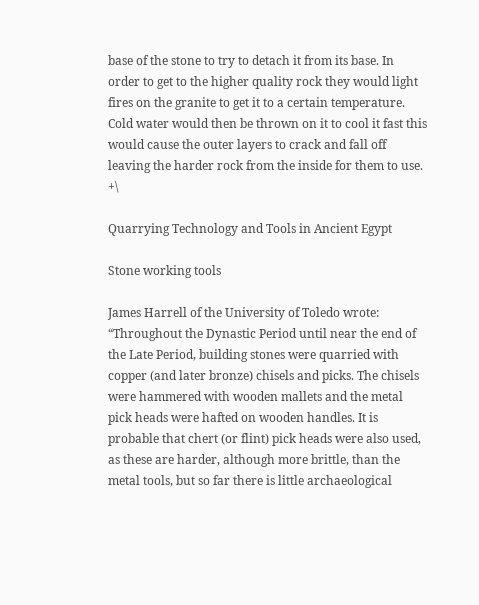base of the stone to try to detach it from its base. In order to get to the higher quality rock they would light fires on the granite to get it to a certain temperature. Cold water would then be thrown on it to cool it fast this would cause the outer layers to crack and fall off leaving the harder rock from the inside for them to use. +\

Quarrying Technology and Tools in Ancient Egypt

Stone working tools

James Harrell of the University of Toledo wrote: “Throughout the Dynastic Period until near the end of the Late Period, building stones were quarried with copper (and later bronze) chisels and picks. The chisels were hammered with wooden mallets and the metal pick heads were hafted on wooden handles. It is probable that chert (or flint) pick heads were also used, as these are harder, although more brittle, than the metal tools, but so far there is little archaeological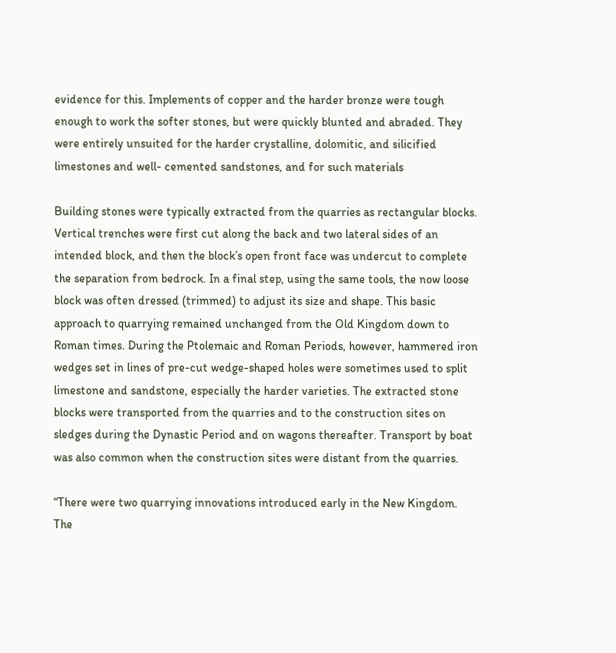evidence for this. Implements of copper and the harder bronze were tough enough to work the softer stones, but were quickly blunted and abraded. They were entirely unsuited for the harder crystalline, dolomitic, and silicified limestones and well- cemented sandstones, and for such materials

Building stones were typically extracted from the quarries as rectangular blocks. Vertical trenches were first cut along the back and two lateral sides of an intended block, and then the block’s open front face was undercut to complete the separation from bedrock. In a final step, using the same tools, the now loose block was often dressed (trimmed) to adjust its size and shape. This basic approach to quarrying remained unchanged from the Old Kingdom down to Roman times. During the Ptolemaic and Roman Periods, however, hammered iron wedges set in lines of pre-cut wedge-shaped holes were sometimes used to split limestone and sandstone, especially the harder varieties. The extracted stone blocks were transported from the quarries and to the construction sites on sledges during the Dynastic Period and on wagons thereafter. Transport by boat was also common when the construction sites were distant from the quarries.

“There were two quarrying innovations introduced early in the New Kingdom. The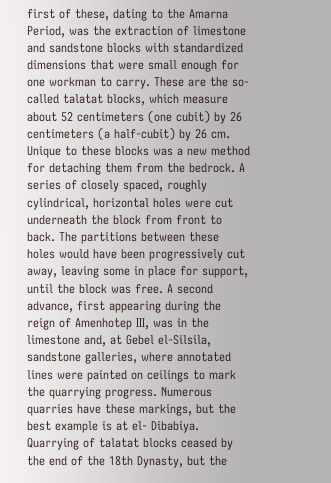first of these, dating to the Amarna Period, was the extraction of limestone and sandstone blocks with standardized dimensions that were small enough for one workman to carry. These are the so-called talatat blocks, which measure about 52 centimeters (one cubit) by 26 centimeters (a half-cubit) by 26 cm. Unique to these blocks was a new method for detaching them from the bedrock. A series of closely spaced, roughly cylindrical, horizontal holes were cut underneath the block from front to back. The partitions between these holes would have been progressively cut away, leaving some in place for support, until the block was free. A second advance, first appearing during the reign of Amenhotep III, was in the limestone and, at Gebel el-Silsila, sandstone galleries, where annotated lines were painted on ceilings to mark the quarrying progress. Numerous quarries have these markings, but the best example is at el- Dibabiya. Quarrying of talatat blocks ceased by the end of the 18th Dynasty, but the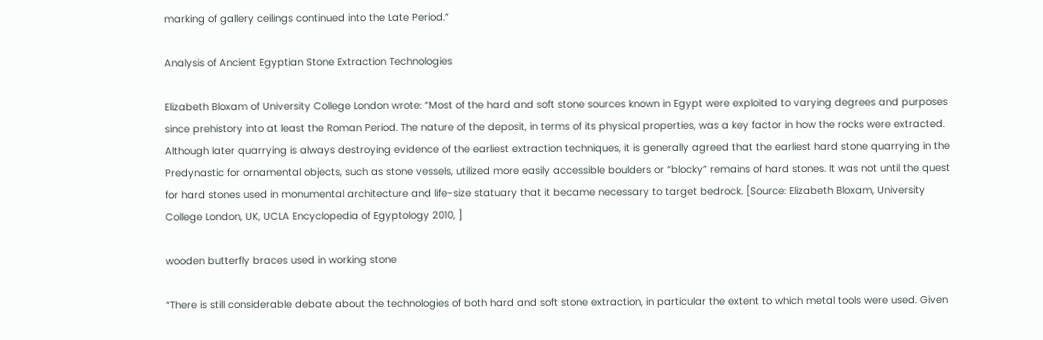marking of gallery ceilings continued into the Late Period.”

Analysis of Ancient Egyptian Stone Extraction Technologies

Elizabeth Bloxam of University College London wrote: “Most of the hard and soft stone sources known in Egypt were exploited to varying degrees and purposes since prehistory into at least the Roman Period. The nature of the deposit, in terms of its physical properties, was a key factor in how the rocks were extracted. Although later quarrying is always destroying evidence of the earliest extraction techniques, it is generally agreed that the earliest hard stone quarrying in the Predynastic for ornamental objects, such as stone vessels, utilized more easily accessible boulders or “blocky” remains of hard stones. It was not until the quest for hard stones used in monumental architecture and life-size statuary that it became necessary to target bedrock. [Source: Elizabeth Bloxam, University College London, UK, UCLA Encyclopedia of Egyptology 2010, ]

wooden butterfly braces used in working stone

“There is still considerable debate about the technologies of both hard and soft stone extraction, in particular the extent to which metal tools were used. Given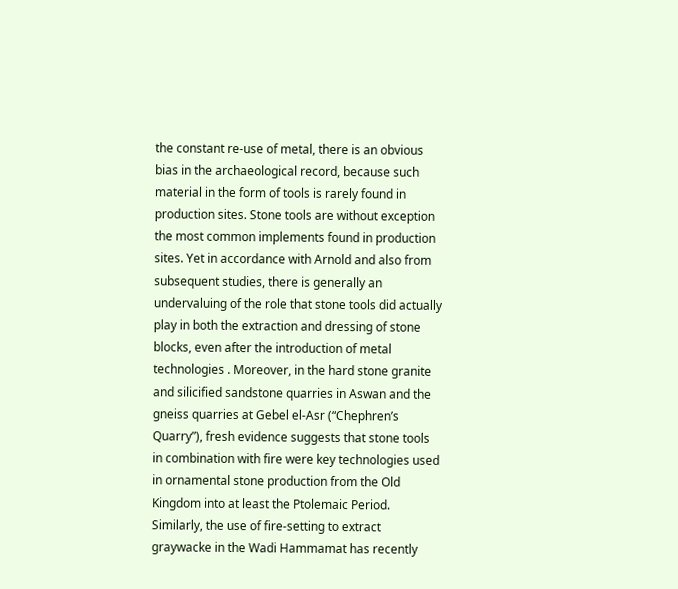the constant re-use of metal, there is an obvious bias in the archaeological record, because such material in the form of tools is rarely found in production sites. Stone tools are without exception the most common implements found in production sites. Yet in accordance with Arnold and also from subsequent studies, there is generally an undervaluing of the role that stone tools did actually play in both the extraction and dressing of stone blocks, even after the introduction of metal technologies . Moreover, in the hard stone granite and silicified sandstone quarries in Aswan and the gneiss quarries at Gebel el-Asr (“Chephren’s Quarry”), fresh evidence suggests that stone tools in combination with fire were key technologies used in ornamental stone production from the Old Kingdom into at least the Ptolemaic Period. Similarly, the use of fire-setting to extract graywacke in the Wadi Hammamat has recently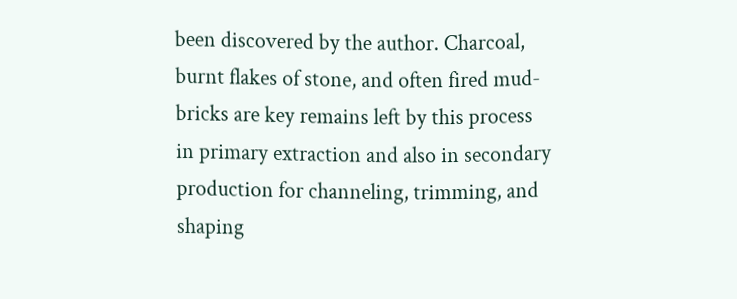been discovered by the author. Charcoal, burnt flakes of stone, and often fired mud-bricks are key remains left by this process in primary extraction and also in secondary production for channeling, trimming, and shaping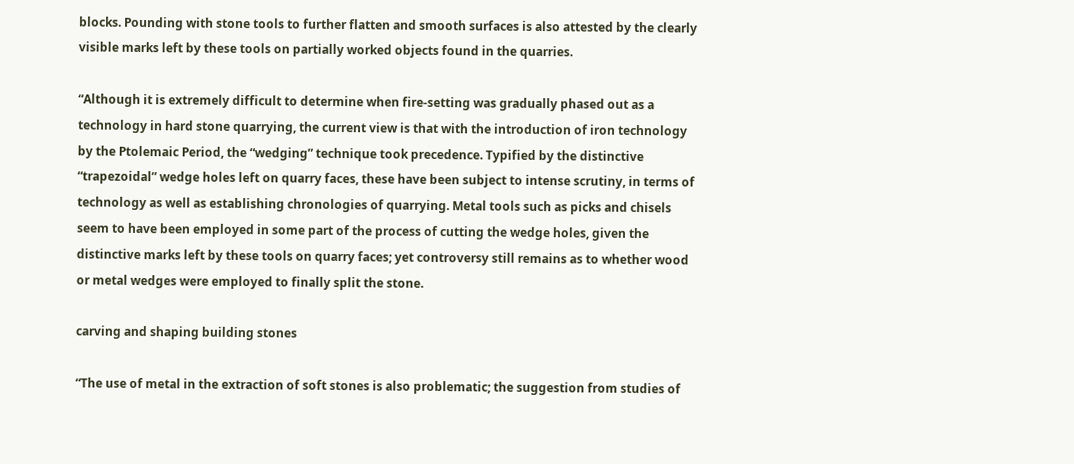blocks. Pounding with stone tools to further flatten and smooth surfaces is also attested by the clearly visible marks left by these tools on partially worked objects found in the quarries.

“Although it is extremely difficult to determine when fire-setting was gradually phased out as a technology in hard stone quarrying, the current view is that with the introduction of iron technology by the Ptolemaic Period, the “wedging” technique took precedence. Typified by the distinctive “trapezoidal” wedge holes left on quarry faces, these have been subject to intense scrutiny, in terms of technology as well as establishing chronologies of quarrying. Metal tools such as picks and chisels seem to have been employed in some part of the process of cutting the wedge holes, given the distinctive marks left by these tools on quarry faces; yet controversy still remains as to whether wood or metal wedges were employed to finally split the stone.

carving and shaping building stones

“The use of metal in the extraction of soft stones is also problematic; the suggestion from studies of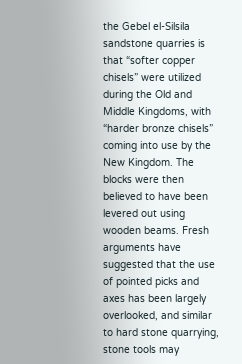the Gebel el-Silsila sandstone quarries is that “softer copper chisels” were utilized during the Old and Middle Kingdoms, with “harder bronze chisels” coming into use by the New Kingdom. The blocks were then believed to have been levered out using wooden beams. Fresh arguments have suggested that the use of pointed picks and axes has been largely overlooked, and similar to hard stone quarrying, stone tools may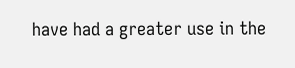have had a greater use in the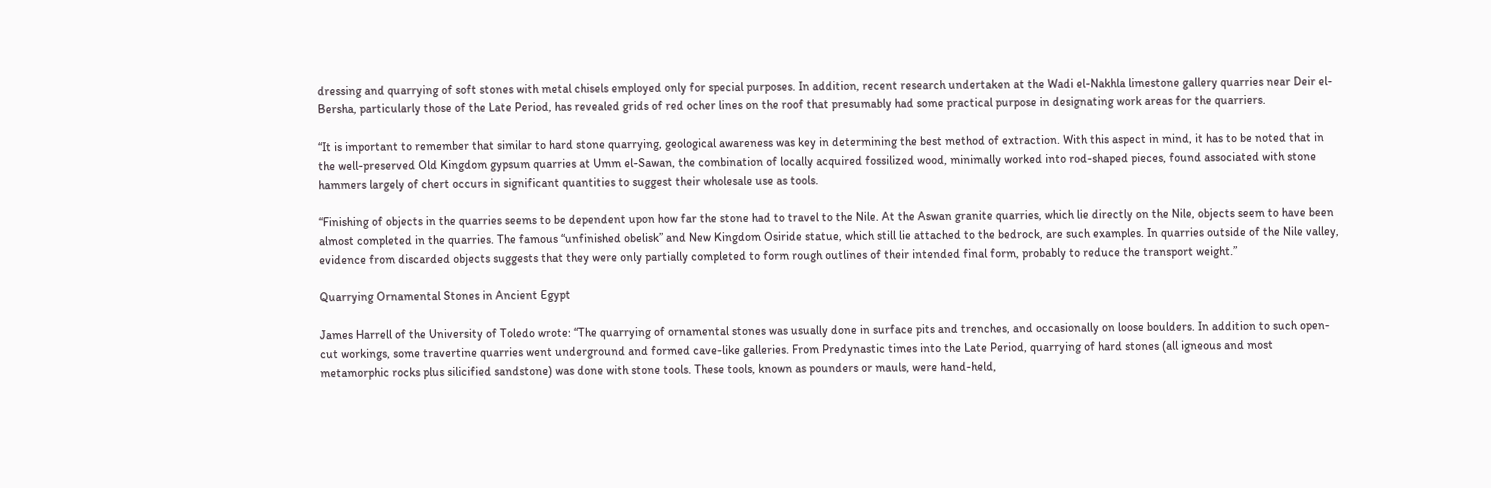dressing and quarrying of soft stones with metal chisels employed only for special purposes. In addition, recent research undertaken at the Wadi el-Nakhla limestone gallery quarries near Deir el-Bersha, particularly those of the Late Period, has revealed grids of red ocher lines on the roof that presumably had some practical purpose in designating work areas for the quarriers.

“It is important to remember that similar to hard stone quarrying, geological awareness was key in determining the best method of extraction. With this aspect in mind, it has to be noted that in the well-preserved Old Kingdom gypsum quarries at Umm el-Sawan, the combination of locally acquired fossilized wood, minimally worked into rod-shaped pieces, found associated with stone hammers largely of chert occurs in significant quantities to suggest their wholesale use as tools.

“Finishing of objects in the quarries seems to be dependent upon how far the stone had to travel to the Nile. At the Aswan granite quarries, which lie directly on the Nile, objects seem to have been almost completed in the quarries. The famous “unfinished obelisk” and New Kingdom Osiride statue, which still lie attached to the bedrock, are such examples. In quarries outside of the Nile valley, evidence from discarded objects suggests that they were only partially completed to form rough outlines of their intended final form, probably to reduce the transport weight.”

Quarrying Ornamental Stones in Ancient Egypt

James Harrell of the University of Toledo wrote: “The quarrying of ornamental stones was usually done in surface pits and trenches, and occasionally on loose boulders. In addition to such open-cut workings, some travertine quarries went underground and formed cave-like galleries. From Predynastic times into the Late Period, quarrying of hard stones (all igneous and most metamorphic rocks plus silicified sandstone) was done with stone tools. These tools, known as pounders or mauls, were hand-held,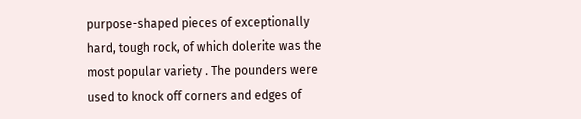purpose-shaped pieces of exceptionally hard, tough rock, of which dolerite was the most popular variety . The pounders were used to knock off corners and edges of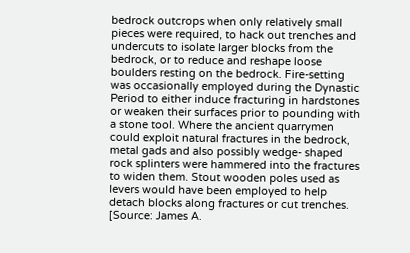bedrock outcrops when only relatively small pieces were required, to hack out trenches and undercuts to isolate larger blocks from the bedrock, or to reduce and reshape loose boulders resting on the bedrock. Fire-setting was occasionally employed during the Dynastic Period to either induce fracturing in hardstones or weaken their surfaces prior to pounding with a stone tool. Where the ancient quarrymen could exploit natural fractures in the bedrock, metal gads and also possibly wedge- shaped rock splinters were hammered into the fractures to widen them. Stout wooden poles used as levers would have been employed to help detach blocks along fractures or cut trenches. [Source: James A.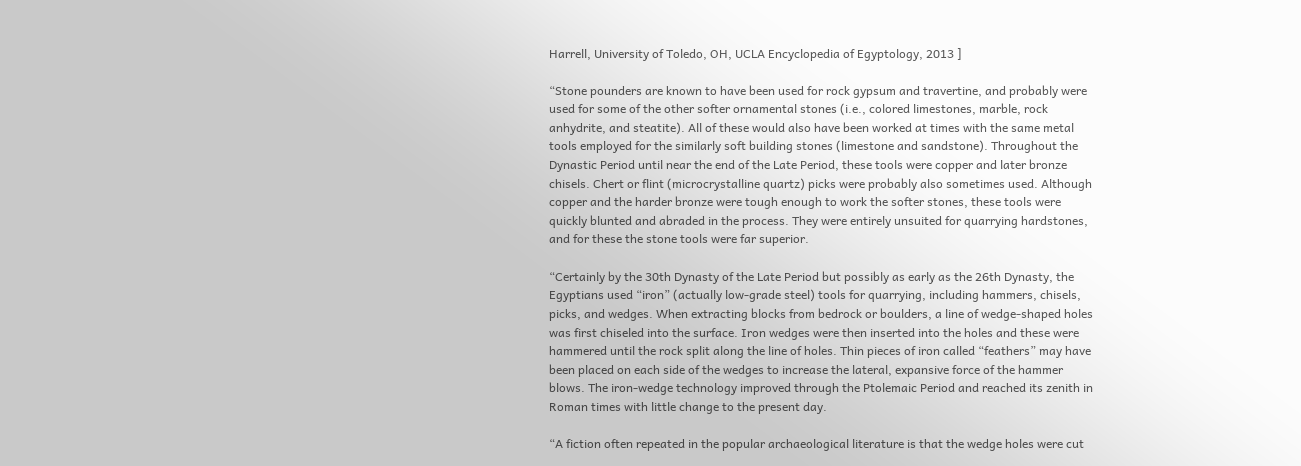Harrell, University of Toledo, OH, UCLA Encyclopedia of Egyptology, 2013 ]

“Stone pounders are known to have been used for rock gypsum and travertine, and probably were used for some of the other softer ornamental stones (i.e., colored limestones, marble, rock anhydrite, and steatite). All of these would also have been worked at times with the same metal tools employed for the similarly soft building stones (limestone and sandstone). Throughout the Dynastic Period until near the end of the Late Period, these tools were copper and later bronze chisels. Chert or flint (microcrystalline quartz) picks were probably also sometimes used. Although copper and the harder bronze were tough enough to work the softer stones, these tools were quickly blunted and abraded in the process. They were entirely unsuited for quarrying hardstones, and for these the stone tools were far superior.

“Certainly by the 30th Dynasty of the Late Period but possibly as early as the 26th Dynasty, the Egyptians used “iron” (actually low-grade steel) tools for quarrying, including hammers, chisels, picks, and wedges. When extracting blocks from bedrock or boulders, a line of wedge-shaped holes was first chiseled into the surface. Iron wedges were then inserted into the holes and these were hammered until the rock split along the line of holes. Thin pieces of iron called “feathers” may have been placed on each side of the wedges to increase the lateral, expansive force of the hammer blows. The iron-wedge technology improved through the Ptolemaic Period and reached its zenith in Roman times with little change to the present day.

“A fiction often repeated in the popular archaeological literature is that the wedge holes were cut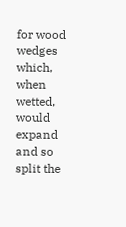for wood wedges which, when wetted, would expand and so split the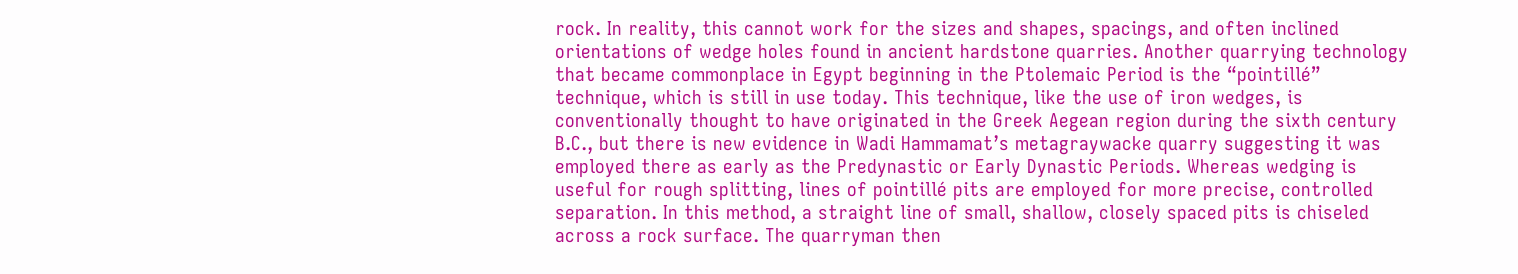rock. In reality, this cannot work for the sizes and shapes, spacings, and often inclined orientations of wedge holes found in ancient hardstone quarries. Another quarrying technology that became commonplace in Egypt beginning in the Ptolemaic Period is the “pointillé” technique, which is still in use today. This technique, like the use of iron wedges, is conventionally thought to have originated in the Greek Aegean region during the sixth century B.C., but there is new evidence in Wadi Hammamat’s metagraywacke quarry suggesting it was employed there as early as the Predynastic or Early Dynastic Periods. Whereas wedging is useful for rough splitting, lines of pointillé pits are employed for more precise, controlled separation. In this method, a straight line of small, shallow, closely spaced pits is chiseled across a rock surface. The quarryman then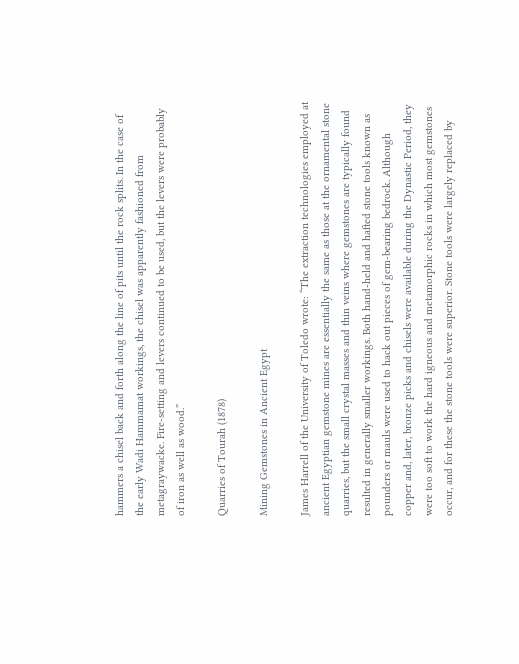hammers a chisel back and forth along the line of pits until the rock splits. In the case of the early Wadi Hammamat workings, the chisel was apparently fashioned from metagraywacke. Fire-setting and levers continued to be used, but the levers were probably of iron as well as wood.”

Quarries of Tourah (1878)

Mining Gemstones in Ancient Egypt

James Harrell of the University of Toledo wrote: “The extraction technologies employed at ancient Egyptian gemstone mines are essentially the same as those at the ornamental stone quarries, but the small crystal masses and thin veins where gemstones are typically found resulted in generally smaller workings. Both hand-held and hafted stone tools known as pounders or mauls were used to hack out pieces of gem-bearing bedrock. Although copper and, later, bronze picks and chisels were available during the Dynastic Period, they were too soft to work the hard igneous and metamorphic rocks in which most gemstones occur, and for these the stone tools were superior. Stone tools were largely replaced by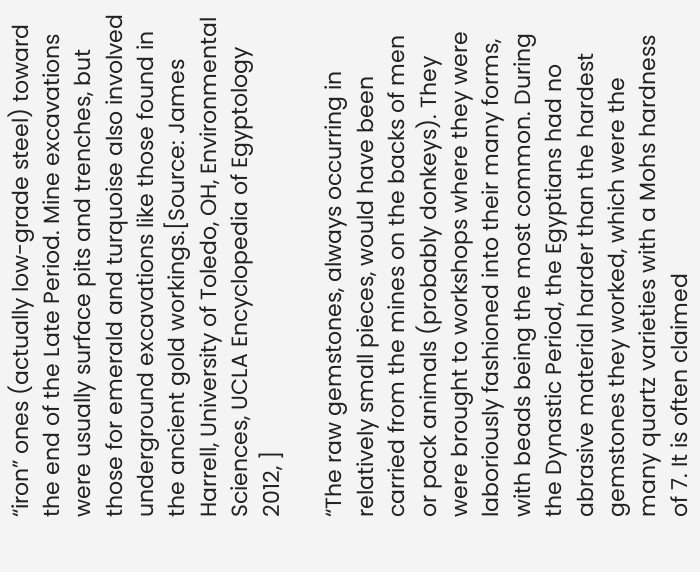“iron” ones (actually low-grade steel) toward the end of the Late Period. Mine excavations were usually surface pits and trenches, but those for emerald and turquoise also involved underground excavations like those found in the ancient gold workings.[Source: James Harrell, University of Toledo, OH, Environmental Sciences, UCLA Encyclopedia of Egyptology 2012, ]

“The raw gemstones, always occurring in relatively small pieces, would have been carried from the mines on the backs of men or pack animals (probably donkeys). They were brought to workshops where they were laboriously fashioned into their many forms, with beads being the most common. During the Dynastic Period, the Egyptians had no abrasive material harder than the hardest gemstones they worked, which were the many quartz varieties with a Mohs hardness of 7. It is often claimed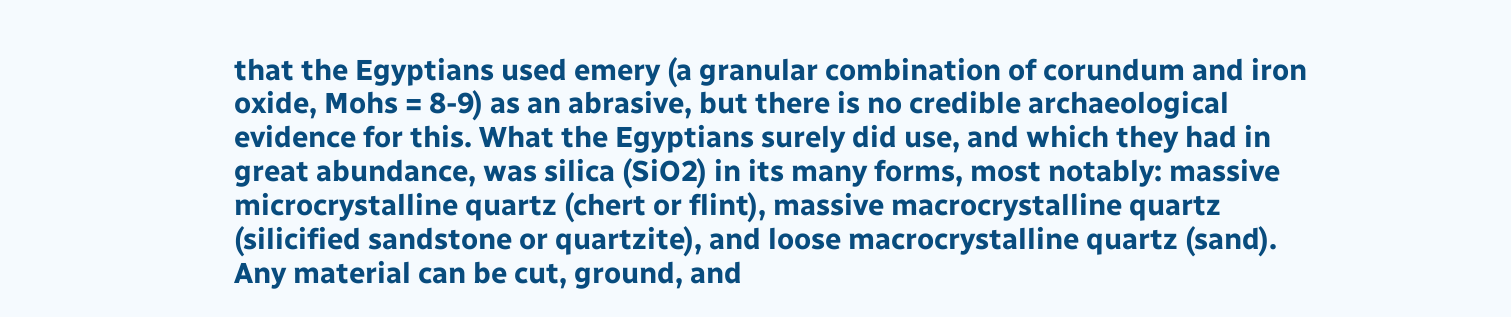that the Egyptians used emery (a granular combination of corundum and iron oxide, Mohs = 8-9) as an abrasive, but there is no credible archaeological evidence for this. What the Egyptians surely did use, and which they had in great abundance, was silica (SiO2) in its many forms, most notably: massive microcrystalline quartz (chert or flint), massive macrocrystalline quartz (silicified sandstone or quartzite), and loose macrocrystalline quartz (sand). Any material can be cut, ground, and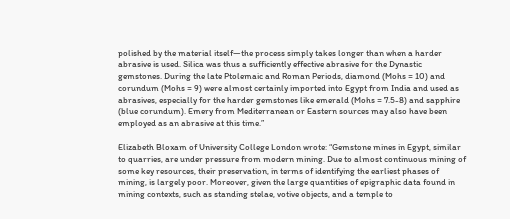polished by the material itself—the process simply takes longer than when a harder abrasive is used. Silica was thus a sufficiently effective abrasive for the Dynastic gemstones. During the late Ptolemaic and Roman Periods, diamond (Mohs = 10) and corundum (Mohs = 9) were almost certainly imported into Egypt from India and used as abrasives, especially for the harder gemstones like emerald (Mohs = 7.5-8) and sapphire (blue corundum). Emery from Mediterranean or Eastern sources may also have been employed as an abrasive at this time.”

Elizabeth Bloxam of University College London wrote: “Gemstone mines in Egypt, similar to quarries, are under pressure from modern mining. Due to almost continuous mining of some key resources, their preservation, in terms of identifying the earliest phases of mining, is largely poor. Moreover, given the large quantities of epigraphic data found in mining contexts, such as standing stelae, votive objects, and a temple to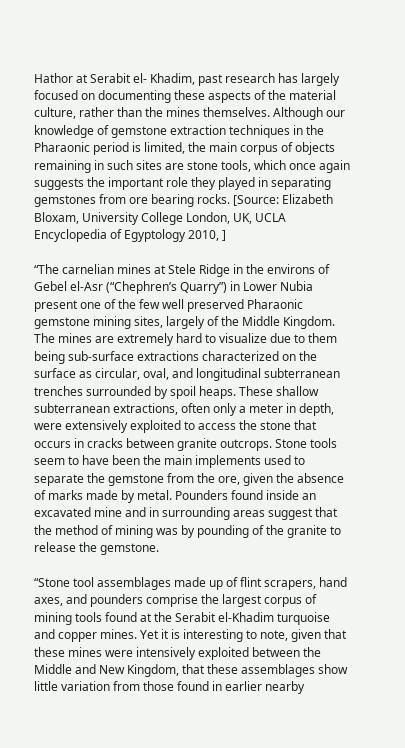Hathor at Serabit el- Khadim, past research has largely focused on documenting these aspects of the material culture, rather than the mines themselves. Although our knowledge of gemstone extraction techniques in the Pharaonic period is limited, the main corpus of objects remaining in such sites are stone tools, which once again suggests the important role they played in separating gemstones from ore bearing rocks. [Source: Elizabeth Bloxam, University College London, UK, UCLA Encyclopedia of Egyptology 2010, ]

“The carnelian mines at Stele Ridge in the environs of Gebel el-Asr (“Chephren’s Quarry”) in Lower Nubia present one of the few well preserved Pharaonic gemstone mining sites, largely of the Middle Kingdom. The mines are extremely hard to visualize due to them being sub-surface extractions characterized on the surface as circular, oval, and longitudinal subterranean trenches surrounded by spoil heaps. These shallow subterranean extractions, often only a meter in depth, were extensively exploited to access the stone that occurs in cracks between granite outcrops. Stone tools seem to have been the main implements used to separate the gemstone from the ore, given the absence of marks made by metal. Pounders found inside an excavated mine and in surrounding areas suggest that the method of mining was by pounding of the granite to release the gemstone.

“Stone tool assemblages made up of flint scrapers, hand axes, and pounders comprise the largest corpus of mining tools found at the Serabit el-Khadim turquoise and copper mines. Yet it is interesting to note, given that these mines were intensively exploited between the Middle and New Kingdom, that these assemblages show little variation from those found in earlier nearby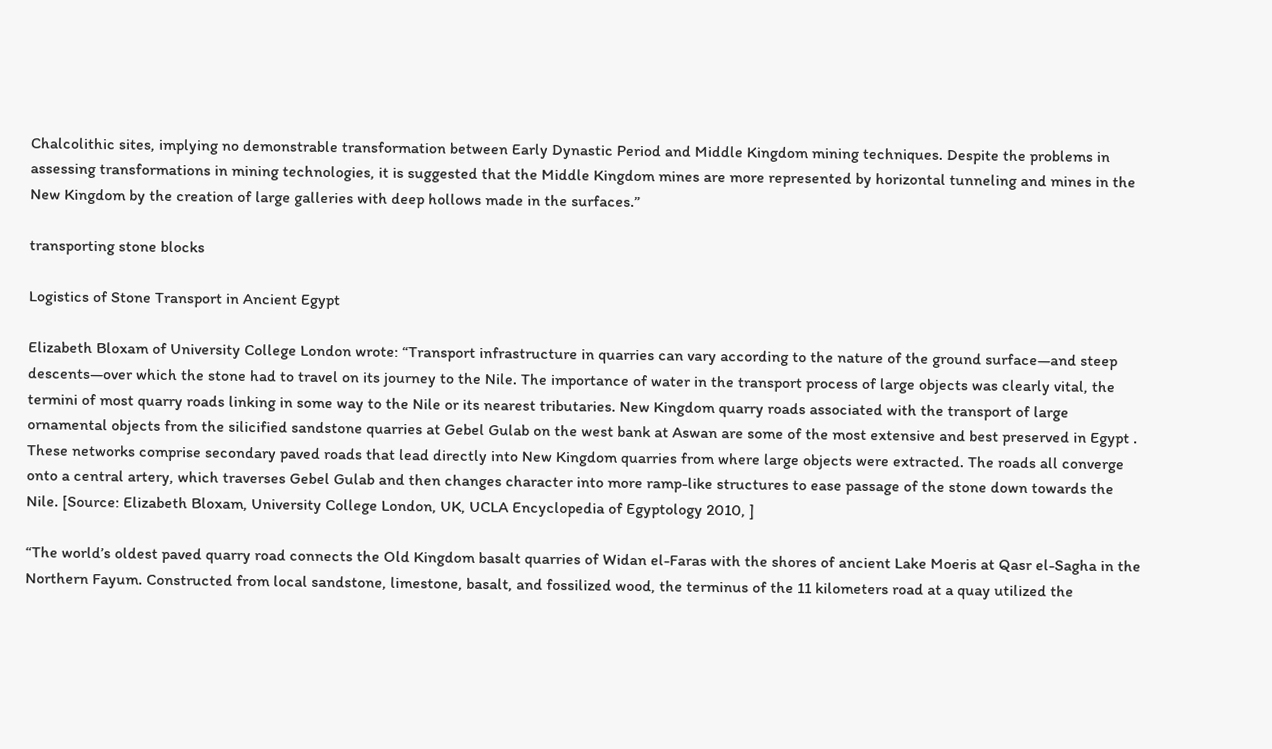Chalcolithic sites, implying no demonstrable transformation between Early Dynastic Period and Middle Kingdom mining techniques. Despite the problems in assessing transformations in mining technologies, it is suggested that the Middle Kingdom mines are more represented by horizontal tunneling and mines in the New Kingdom by the creation of large galleries with deep hollows made in the surfaces.”

transporting stone blocks

Logistics of Stone Transport in Ancient Egypt

Elizabeth Bloxam of University College London wrote: “Transport infrastructure in quarries can vary according to the nature of the ground surface—and steep descents—over which the stone had to travel on its journey to the Nile. The importance of water in the transport process of large objects was clearly vital, the termini of most quarry roads linking in some way to the Nile or its nearest tributaries. New Kingdom quarry roads associated with the transport of large ornamental objects from the silicified sandstone quarries at Gebel Gulab on the west bank at Aswan are some of the most extensive and best preserved in Egypt . These networks comprise secondary paved roads that lead directly into New Kingdom quarries from where large objects were extracted. The roads all converge onto a central artery, which traverses Gebel Gulab and then changes character into more ramp-like structures to ease passage of the stone down towards the Nile. [Source: Elizabeth Bloxam, University College London, UK, UCLA Encyclopedia of Egyptology 2010, ]

“The world’s oldest paved quarry road connects the Old Kingdom basalt quarries of Widan el-Faras with the shores of ancient Lake Moeris at Qasr el-Sagha in the Northern Fayum. Constructed from local sandstone, limestone, basalt, and fossilized wood, the terminus of the 11 kilometers road at a quay utilized the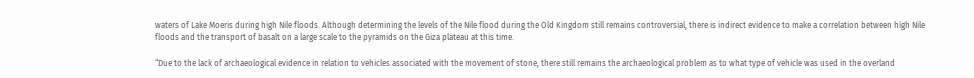waters of Lake Moeris during high Nile floods. Although determining the levels of the Nile flood during the Old Kingdom still remains controversial, there is indirect evidence to make a correlation between high Nile floods and the transport of basalt on a large scale to the pyramids on the Giza plateau at this time.

“Due to the lack of archaeological evidence in relation to vehicles associated with the movement of stone, there still remains the archaeological problem as to what type of vehicle was used in the overland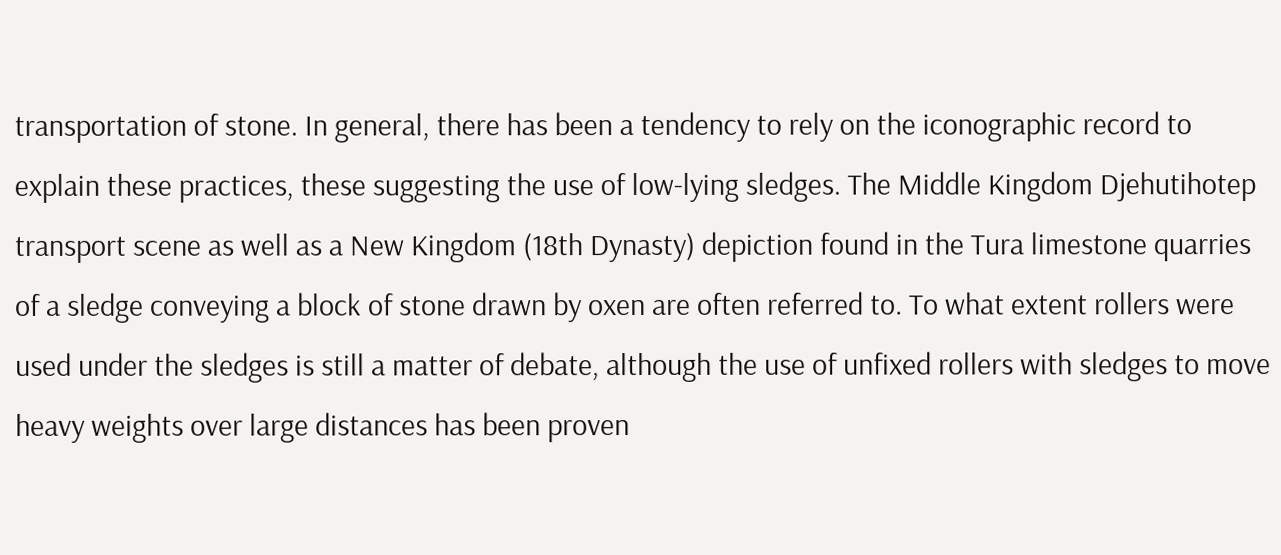transportation of stone. In general, there has been a tendency to rely on the iconographic record to explain these practices, these suggesting the use of low-lying sledges. The Middle Kingdom Djehutihotep transport scene as well as a New Kingdom (18th Dynasty) depiction found in the Tura limestone quarries of a sledge conveying a block of stone drawn by oxen are often referred to. To what extent rollers were used under the sledges is still a matter of debate, although the use of unfixed rollers with sledges to move heavy weights over large distances has been proven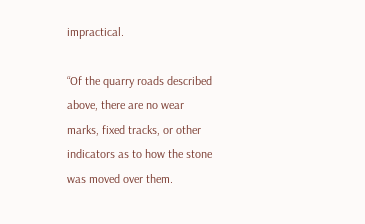impractical.

“Of the quarry roads described above, there are no wear marks, fixed tracks, or other indicators as to how the stone was moved over them.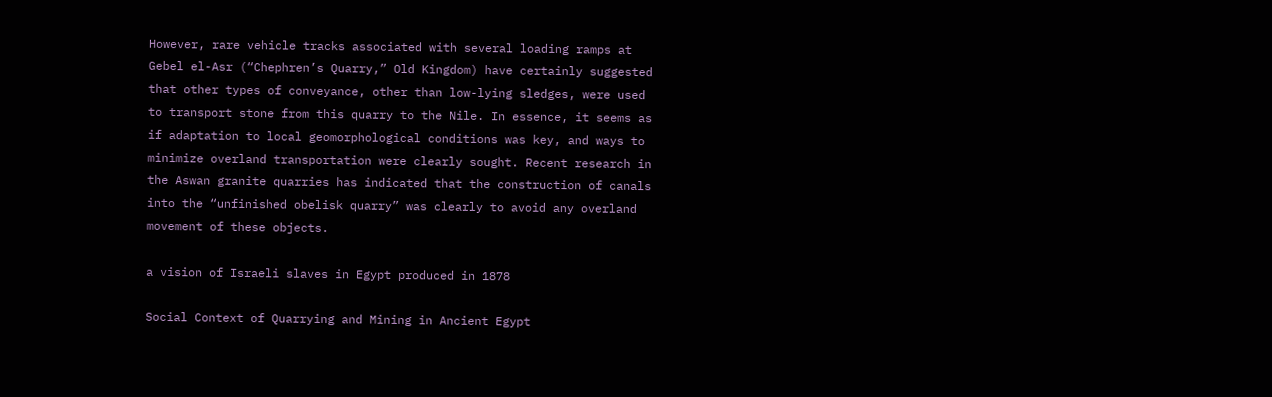However, rare vehicle tracks associated with several loading ramps at Gebel el-Asr (“Chephren’s Quarry,” Old Kingdom) have certainly suggested that other types of conveyance, other than low-lying sledges, were used to transport stone from this quarry to the Nile. In essence, it seems as if adaptation to local geomorphological conditions was key, and ways to minimize overland transportation were clearly sought. Recent research in the Aswan granite quarries has indicated that the construction of canals into the “unfinished obelisk quarry” was clearly to avoid any overland movement of these objects.

a vision of Israeli slaves in Egypt produced in 1878

Social Context of Quarrying and Mining in Ancient Egypt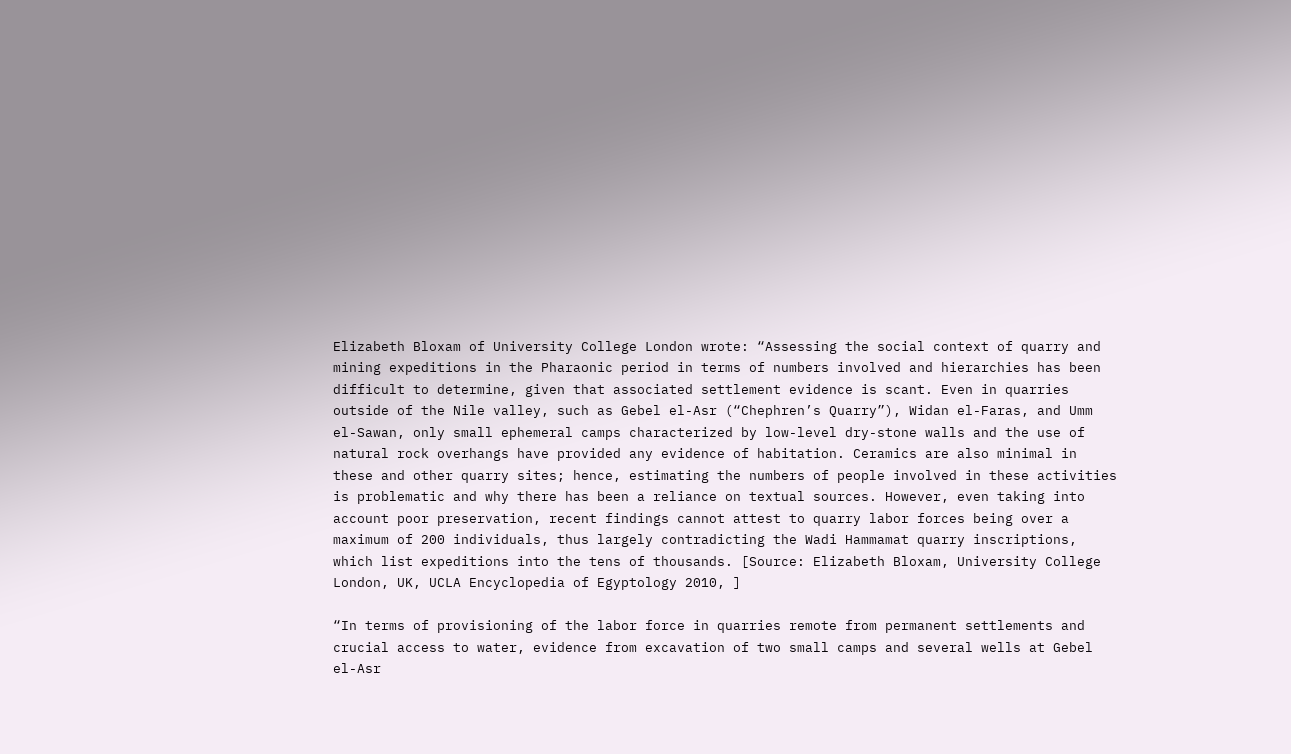Elizabeth Bloxam of University College London wrote: “Assessing the social context of quarry and mining expeditions in the Pharaonic period in terms of numbers involved and hierarchies has been difficult to determine, given that associated settlement evidence is scant. Even in quarries outside of the Nile valley, such as Gebel el-Asr (“Chephren’s Quarry”), Widan el-Faras, and Umm el-Sawan, only small ephemeral camps characterized by low-level dry-stone walls and the use of natural rock overhangs have provided any evidence of habitation. Ceramics are also minimal in these and other quarry sites; hence, estimating the numbers of people involved in these activities is problematic and why there has been a reliance on textual sources. However, even taking into account poor preservation, recent findings cannot attest to quarry labor forces being over a maximum of 200 individuals, thus largely contradicting the Wadi Hammamat quarry inscriptions, which list expeditions into the tens of thousands. [Source: Elizabeth Bloxam, University College London, UK, UCLA Encyclopedia of Egyptology 2010, ]

“In terms of provisioning of the labor force in quarries remote from permanent settlements and crucial access to water, evidence from excavation of two small camps and several wells at Gebel el-Asr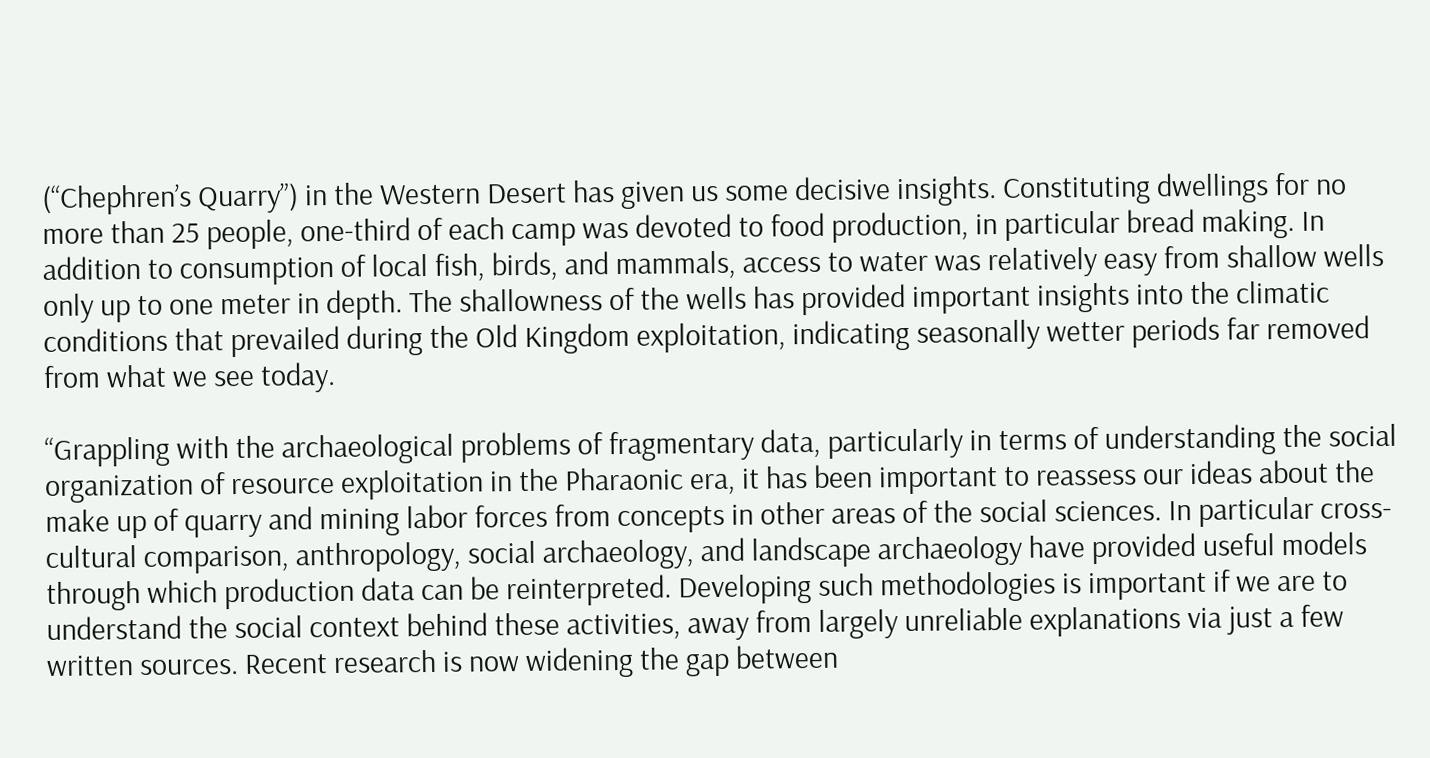(“Chephren’s Quarry”) in the Western Desert has given us some decisive insights. Constituting dwellings for no more than 25 people, one-third of each camp was devoted to food production, in particular bread making. In addition to consumption of local fish, birds, and mammals, access to water was relatively easy from shallow wells only up to one meter in depth. The shallowness of the wells has provided important insights into the climatic conditions that prevailed during the Old Kingdom exploitation, indicating seasonally wetter periods far removed from what we see today.

“Grappling with the archaeological problems of fragmentary data, particularly in terms of understanding the social organization of resource exploitation in the Pharaonic era, it has been important to reassess our ideas about the make up of quarry and mining labor forces from concepts in other areas of the social sciences. In particular cross-cultural comparison, anthropology, social archaeology, and landscape archaeology have provided useful models through which production data can be reinterpreted. Developing such methodologies is important if we are to understand the social context behind these activities, away from largely unreliable explanations via just a few written sources. Recent research is now widening the gap between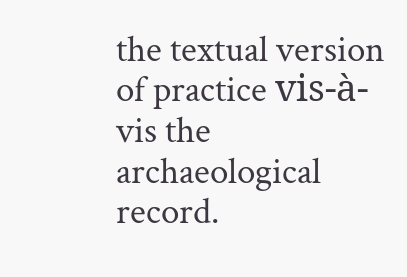the textual version of practice vis-à-vis the archaeological record.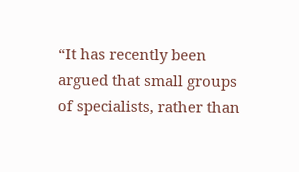“It has recently been argued that small groups of specialists, rather than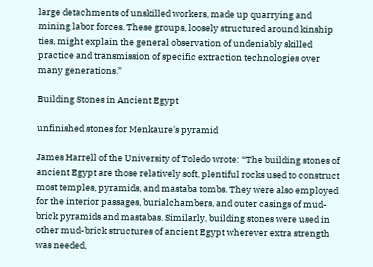large detachments of unskilled workers, made up quarrying and mining labor forces. These groups, loosely structured around kinship ties, might explain the general observation of undeniably skilled practice and transmission of specific extraction technologies over many generations.”

Building Stones in Ancient Egypt

unfinished stones for Menkaure's pyramid

James Harrell of the University of Toledo wrote: “The building stones of ancient Egypt are those relatively soft, plentiful rocks used to construct most temples, pyramids, and mastaba tombs. They were also employed for the interior passages, burialchambers, and outer casings of mud-brick pyramids and mastabas. Similarly, building stones were used in other mud-brick structures of ancient Egypt wherever extra strength was needed,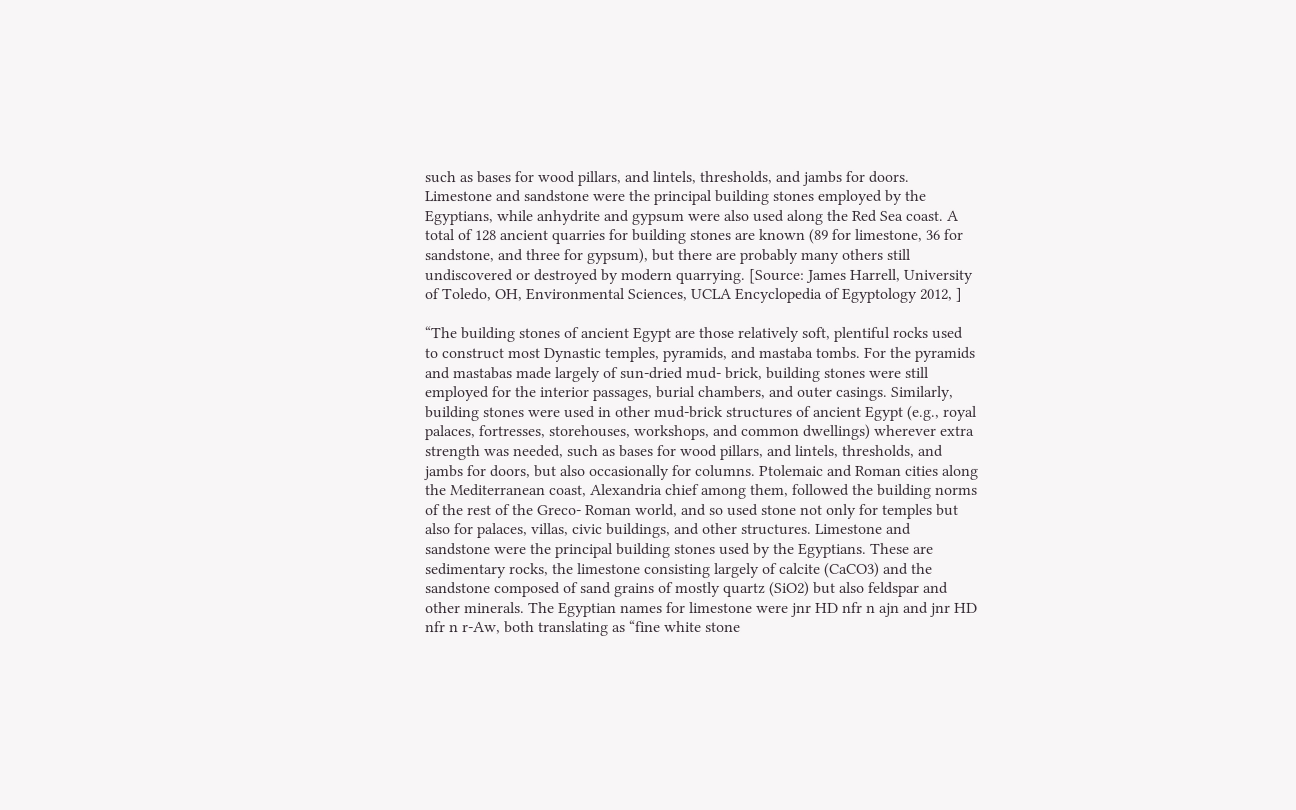such as bases for wood pillars, and lintels, thresholds, and jambs for doors. Limestone and sandstone were the principal building stones employed by the Egyptians, while anhydrite and gypsum were also used along the Red Sea coast. A total of 128 ancient quarries for building stones are known (89 for limestone, 36 for sandstone, and three for gypsum), but there are probably many others still undiscovered or destroyed by modern quarrying. [Source: James Harrell, University of Toledo, OH, Environmental Sciences, UCLA Encyclopedia of Egyptology 2012, ]

“The building stones of ancient Egypt are those relatively soft, plentiful rocks used to construct most Dynastic temples, pyramids, and mastaba tombs. For the pyramids and mastabas made largely of sun-dried mud- brick, building stones were still employed for the interior passages, burial chambers, and outer casings. Similarly, building stones were used in other mud-brick structures of ancient Egypt (e.g., royal palaces, fortresses, storehouses, workshops, and common dwellings) wherever extra strength was needed, such as bases for wood pillars, and lintels, thresholds, and jambs for doors, but also occasionally for columns. Ptolemaic and Roman cities along the Mediterranean coast, Alexandria chief among them, followed the building norms of the rest of the Greco- Roman world, and so used stone not only for temples but also for palaces, villas, civic buildings, and other structures. Limestone and sandstone were the principal building stones used by the Egyptians. These are sedimentary rocks, the limestone consisting largely of calcite (CaCO3) and the sandstone composed of sand grains of mostly quartz (SiO2) but also feldspar and other minerals. The Egyptian names for limestone were jnr HD nfr n ajn and jnr HD nfr n r-Aw, both translating as “fine white stone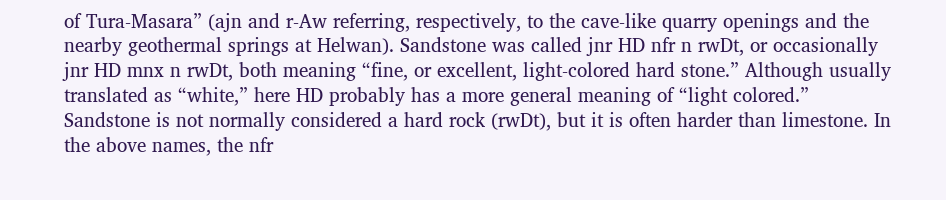of Tura-Masara” (ajn and r-Aw referring, respectively, to the cave-like quarry openings and the nearby geothermal springs at Helwan). Sandstone was called jnr HD nfr n rwDt, or occasionally jnr HD mnx n rwDt, both meaning “fine, or excellent, light-colored hard stone.” Although usually translated as “white,” here HD probably has a more general meaning of “light colored.” Sandstone is not normally considered a hard rock (rwDt), but it is often harder than limestone. In the above names, the nfr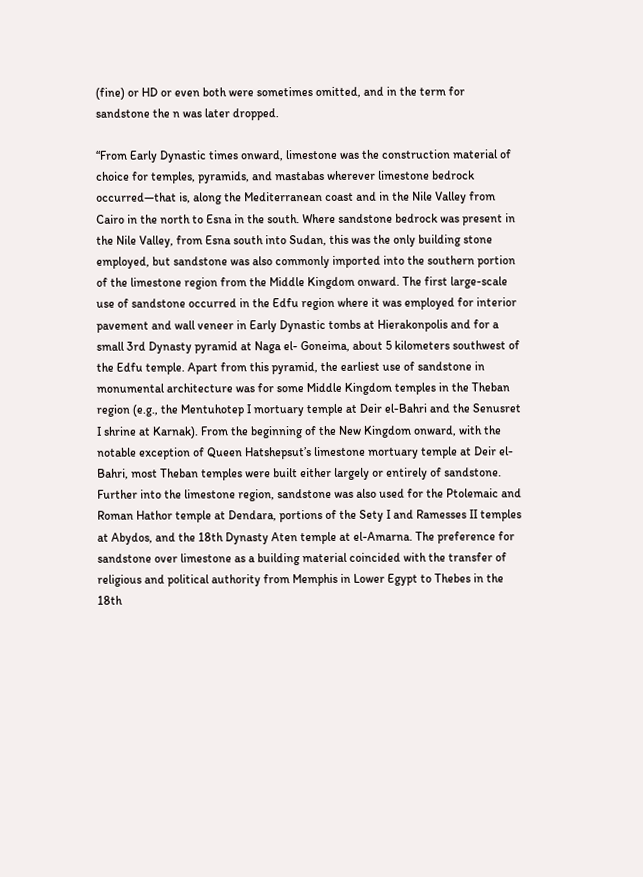(fine) or HD or even both were sometimes omitted, and in the term for sandstone the n was later dropped.

“From Early Dynastic times onward, limestone was the construction material of choice for temples, pyramids, and mastabas wherever limestone bedrock occurred—that is, along the Mediterranean coast and in the Nile Valley from Cairo in the north to Esna in the south. Where sandstone bedrock was present in the Nile Valley, from Esna south into Sudan, this was the only building stone employed, but sandstone was also commonly imported into the southern portion of the limestone region from the Middle Kingdom onward. The first large-scale use of sandstone occurred in the Edfu region where it was employed for interior pavement and wall veneer in Early Dynastic tombs at Hierakonpolis and for a small 3rd Dynasty pyramid at Naga el- Goneima, about 5 kilometers southwest of the Edfu temple. Apart from this pyramid, the earliest use of sandstone in monumental architecture was for some Middle Kingdom temples in the Theban region (e.g., the Mentuhotep I mortuary temple at Deir el-Bahri and the Senusret I shrine at Karnak). From the beginning of the New Kingdom onward, with the notable exception of Queen Hatshepsut’s limestone mortuary temple at Deir el-Bahri, most Theban temples were built either largely or entirely of sandstone. Further into the limestone region, sandstone was also used for the Ptolemaic and Roman Hathor temple at Dendara, portions of the Sety I and Ramesses II temples at Abydos, and the 18th Dynasty Aten temple at el-Amarna. The preference for sandstone over limestone as a building material coincided with the transfer of religious and political authority from Memphis in Lower Egypt to Thebes in the 18th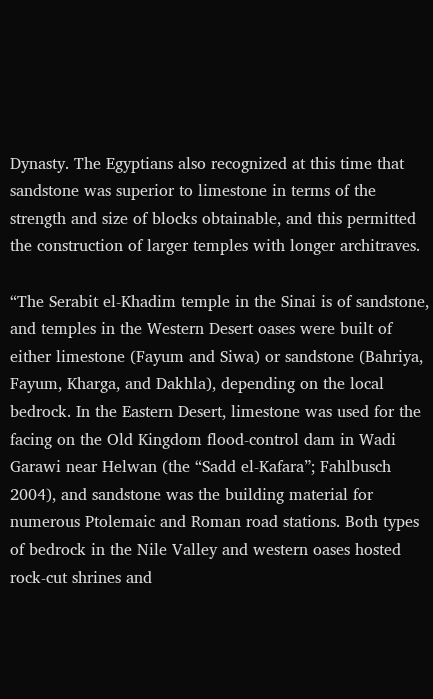Dynasty. The Egyptians also recognized at this time that sandstone was superior to limestone in terms of the strength and size of blocks obtainable, and this permitted the construction of larger temples with longer architraves.

“The Serabit el-Khadim temple in the Sinai is of sandstone, and temples in the Western Desert oases were built of either limestone (Fayum and Siwa) or sandstone (Bahriya, Fayum, Kharga, and Dakhla), depending on the local bedrock. In the Eastern Desert, limestone was used for the facing on the Old Kingdom flood-control dam in Wadi Garawi near Helwan (the “Sadd el-Kafara”; Fahlbusch 2004), and sandstone was the building material for numerous Ptolemaic and Roman road stations. Both types of bedrock in the Nile Valley and western oases hosted rock-cut shrines and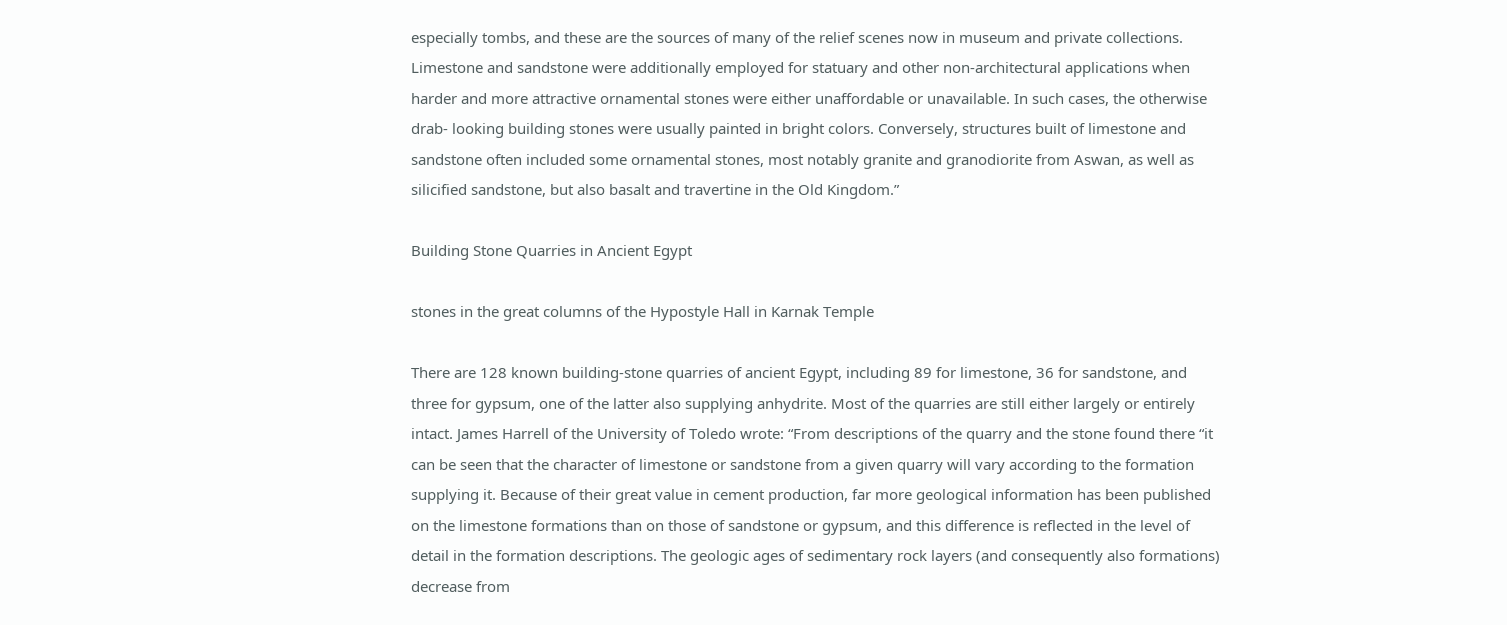especially tombs, and these are the sources of many of the relief scenes now in museum and private collections. Limestone and sandstone were additionally employed for statuary and other non-architectural applications when harder and more attractive ornamental stones were either unaffordable or unavailable. In such cases, the otherwise drab- looking building stones were usually painted in bright colors. Conversely, structures built of limestone and sandstone often included some ornamental stones, most notably granite and granodiorite from Aswan, as well as silicified sandstone, but also basalt and travertine in the Old Kingdom.”

Building Stone Quarries in Ancient Egypt

stones in the great columns of the Hypostyle Hall in Karnak Temple

There are 128 known building-stone quarries of ancient Egypt, including 89 for limestone, 36 for sandstone, and three for gypsum, one of the latter also supplying anhydrite. Most of the quarries are still either largely or entirely intact. James Harrell of the University of Toledo wrote: “From descriptions of the quarry and the stone found there “it can be seen that the character of limestone or sandstone from a given quarry will vary according to the formation supplying it. Because of their great value in cement production, far more geological information has been published on the limestone formations than on those of sandstone or gypsum, and this difference is reflected in the level of detail in the formation descriptions. The geologic ages of sedimentary rock layers (and consequently also formations) decrease from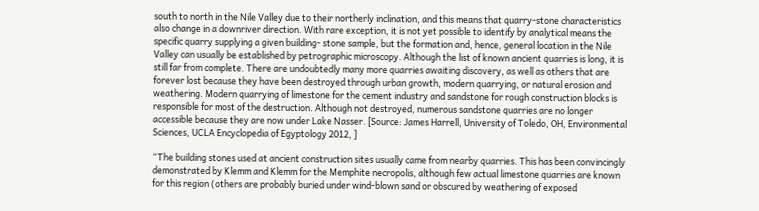south to north in the Nile Valley due to their northerly inclination, and this means that quarry-stone characteristics also change in a downriver direction. With rare exception, it is not yet possible to identify by analytical means the specific quarry supplying a given building- stone sample, but the formation and, hence, general location in the Nile Valley can usually be established by petrographic microscopy. Although the list of known ancient quarries is long, it is still far from complete. There are undoubtedly many more quarries awaiting discovery, as well as others that are forever lost because they have been destroyed through urban growth, modern quarrying, or natural erosion and weathering. Modern quarrying of limestone for the cement industry and sandstone for rough construction blocks is responsible for most of the destruction. Although not destroyed, numerous sandstone quarries are no longer accessible because they are now under Lake Nasser. [Source: James Harrell, University of Toledo, OH, Environmental Sciences, UCLA Encyclopedia of Egyptology 2012, ]

“The building stones used at ancient construction sites usually came from nearby quarries. This has been convincingly demonstrated by Klemm and Klemm for the Memphite necropolis, although few actual limestone quarries are known for this region (others are probably buried under wind-blown sand or obscured by weathering of exposed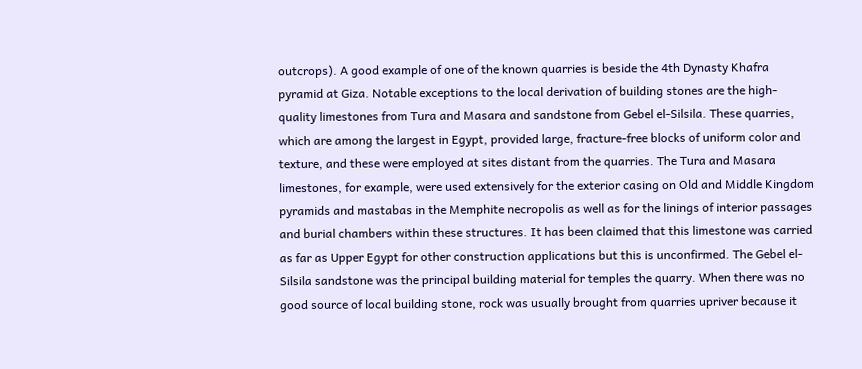outcrops). A good example of one of the known quarries is beside the 4th Dynasty Khafra pyramid at Giza. Notable exceptions to the local derivation of building stones are the high-quality limestones from Tura and Masara and sandstone from Gebel el-Silsila. These quarries, which are among the largest in Egypt, provided large, fracture-free blocks of uniform color and texture, and these were employed at sites distant from the quarries. The Tura and Masara limestones, for example, were used extensively for the exterior casing on Old and Middle Kingdom pyramids and mastabas in the Memphite necropolis as well as for the linings of interior passages and burial chambers within these structures. It has been claimed that this limestone was carried as far as Upper Egypt for other construction applications but this is unconfirmed. The Gebel el-Silsila sandstone was the principal building material for temples the quarry. When there was no good source of local building stone, rock was usually brought from quarries upriver because it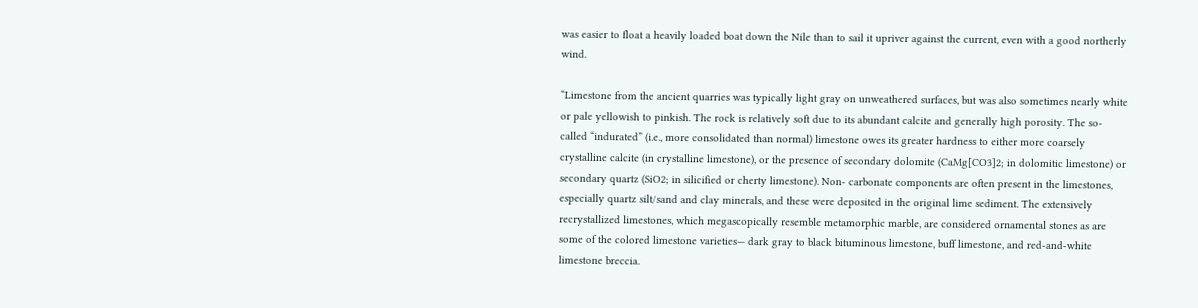was easier to float a heavily loaded boat down the Nile than to sail it upriver against the current, even with a good northerly wind.

“Limestone from the ancient quarries was typically light gray on unweathered surfaces, but was also sometimes nearly white or pale yellowish to pinkish. The rock is relatively soft due to its abundant calcite and generally high porosity. The so-called “indurated” (i.e., more consolidated than normal) limestone owes its greater hardness to either more coarsely crystalline calcite (in crystalline limestone), or the presence of secondary dolomite (CaMg[CO3]2; in dolomitic limestone) or secondary quartz (SiO2; in silicified or cherty limestone). Non- carbonate components are often present in the limestones, especially quartz silt/sand and clay minerals, and these were deposited in the original lime sediment. The extensively recrystallized limestones, which megascopically resemble metamorphic marble, are considered ornamental stones as are some of the colored limestone varieties— dark gray to black bituminous limestone, buff limestone, and red-and-white limestone breccia.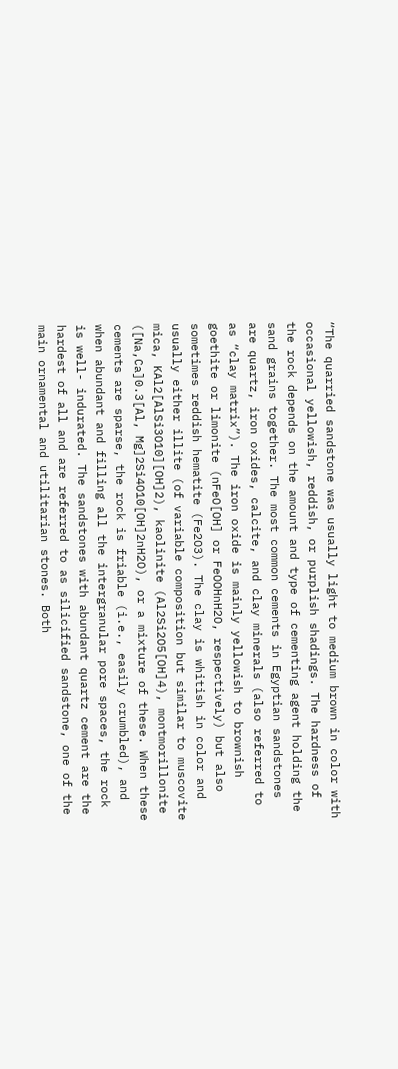“The quarried sandstone was usually light to medium brown in color with occasional yellowish, reddish, or purplish shadings. The hardness of the rock depends on the amount and type of cementing agent holding the sand grains together. The most common cements in Egyptian sandstones are quartz, iron oxides, calcite, and clay minerals (also referred to as “clay matrix”). The iron oxide is mainly yellowish to brownish goethite or limonite (nFeO[OH] or FeOOHnH2O, respectively) but also sometimes reddish hematite (Fe2O3). The clay is whitish in color and usually either illite (of variable composition but similar to muscovite mica, KAl2[AlSi3O10][OH]2), kaolinite (Al2Si2O5[OH]4), montmorillonite ([Na,Ca]0.3[Al, Mg]2Si4O10[OH]2nH2O), or a mixture of these. When these cements are sparse, the rock is friable (i.e., easily crumbled), and when abundant and filling all the intergranular pore spaces, the rock is well- indurated. The sandstones with abundant quartz cement are the hardest of all and are referred to as silicified sandstone, one of the main ornamental and utilitarian stones. Both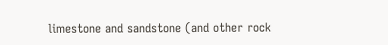limestone and sandstone (and other rock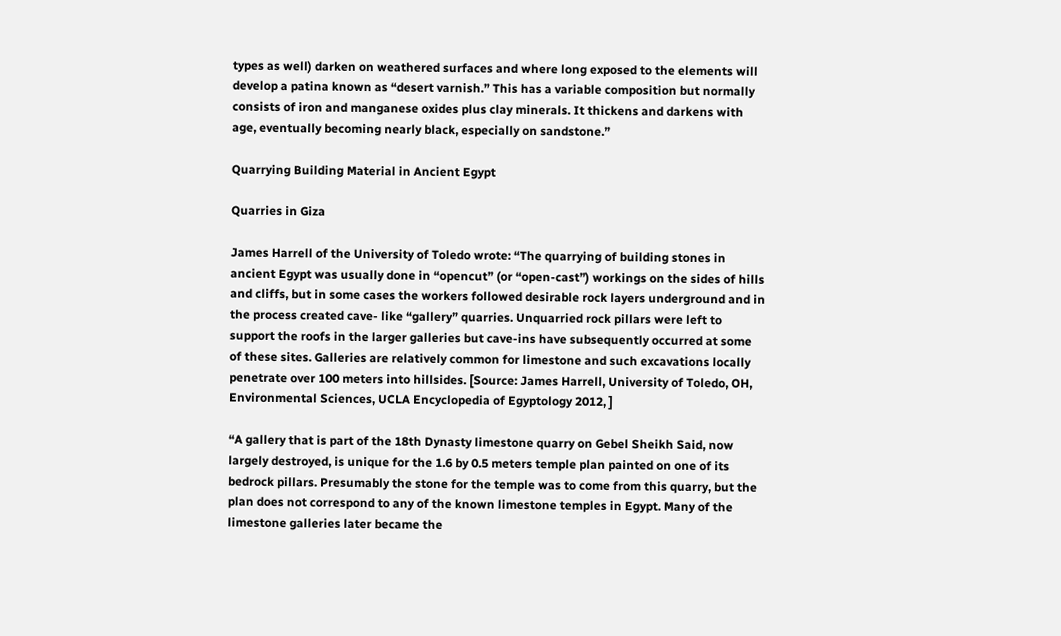types as well) darken on weathered surfaces and where long exposed to the elements will develop a patina known as “desert varnish.” This has a variable composition but normally consists of iron and manganese oxides plus clay minerals. It thickens and darkens with age, eventually becoming nearly black, especially on sandstone.”

Quarrying Building Material in Ancient Egypt

Quarries in Giza

James Harrell of the University of Toledo wrote: “The quarrying of building stones in ancient Egypt was usually done in “opencut” (or “open-cast”) workings on the sides of hills and cliffs, but in some cases the workers followed desirable rock layers underground and in the process created cave- like “gallery” quarries. Unquarried rock pillars were left to support the roofs in the larger galleries but cave-ins have subsequently occurred at some of these sites. Galleries are relatively common for limestone and such excavations locally penetrate over 100 meters into hillsides. [Source: James Harrell, University of Toledo, OH, Environmental Sciences, UCLA Encyclopedia of Egyptology 2012, ]

“A gallery that is part of the 18th Dynasty limestone quarry on Gebel Sheikh Said, now largely destroyed, is unique for the 1.6 by 0.5 meters temple plan painted on one of its bedrock pillars. Presumably the stone for the temple was to come from this quarry, but the plan does not correspond to any of the known limestone temples in Egypt. Many of the limestone galleries later became the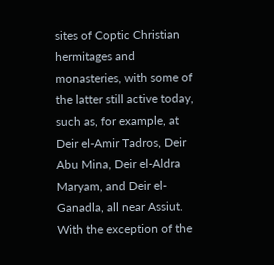sites of Coptic Christian hermitages and monasteries, with some of the latter still active today, such as, for example, at Deir el-Amir Tadros, Deir Abu Mina, Deir el-Aldra Maryam, and Deir el- Ganadla, all near Assiut. With the exception of the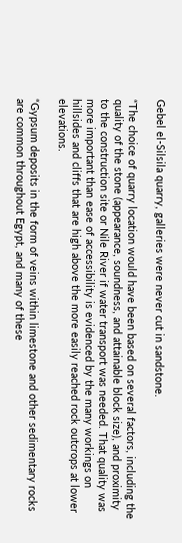Gebel el-Silsila quarry, galleries were never cut in sandstone.

“The choice of quarry location would have been based on several factors, including the quality of the stone (appearance, soundness, and attainable block size), and proximity to the construction site or Nile River if water transport was needed. That quality was more important than ease of accessibility is evidenced by the many workings on hillsides and cliffs that are high above the more easily reached rock outcrops at lower elevations.

“Gypsum deposits in the form of veins within limestone and other sedimentary rocks are common throughout Egypt, and many of these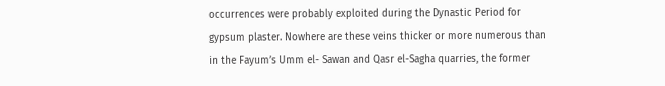occurrences were probably exploited during the Dynastic Period for gypsum plaster. Nowhere are these veins thicker or more numerous than in the Fayum’s Umm el- Sawan and Qasr el-Sagha quarries, the former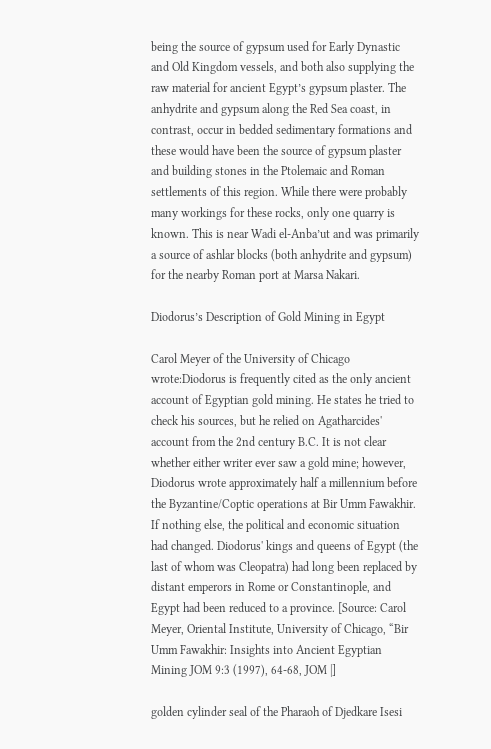being the source of gypsum used for Early Dynastic and Old Kingdom vessels, and both also supplying the raw material for ancient Egypt’s gypsum plaster. The anhydrite and gypsum along the Red Sea coast, in contrast, occur in bedded sedimentary formations and these would have been the source of gypsum plaster and building stones in the Ptolemaic and Roman settlements of this region. While there were probably many workings for these rocks, only one quarry is known. This is near Wadi el-Anba’ut and was primarily a source of ashlar blocks (both anhydrite and gypsum) for the nearby Roman port at Marsa Nakari.

Diodorus’s Description of Gold Mining in Egypt

Carol Meyer of the University of Chicago wrote:Diodorus is frequently cited as the only ancient account of Egyptian gold mining. He states he tried to check his sources, but he relied on Agatharcides' account from the 2nd century B.C. It is not clear whether either writer ever saw a gold mine; however, Diodorus wrote approximately half a millennium before the Byzantine/Coptic operations at Bir Umm Fawakhir. If nothing else, the political and economic situation had changed. Diodorus' kings and queens of Egypt (the last of whom was Cleopatra) had long been replaced by distant emperors in Rome or Constantinople, and Egypt had been reduced to a province. [Source: Carol Meyer, Oriental Institute, University of Chicago, “Bir Umm Fawakhir: Insights into Ancient Egyptian Mining JOM 9:3 (1997), 64-68, JOM |]

golden cylinder seal of the Pharaoh of Djedkare Isesi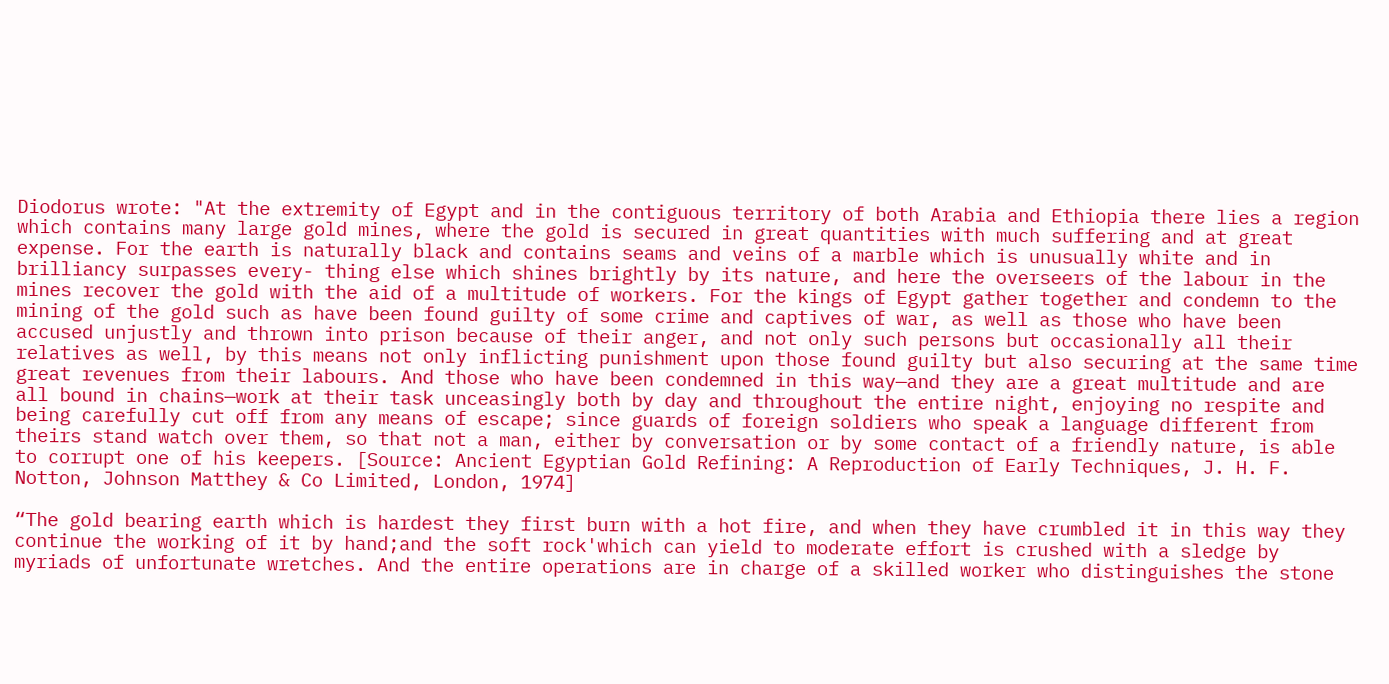Diodorus wrote: "At the extremity of Egypt and in the contiguous territory of both Arabia and Ethiopia there lies a region which contains many large gold mines, where the gold is secured in great quantities with much suffering and at great expense. For the earth is naturally black and contains seams and veins of a marble which is unusually white and in brilliancy surpasses every- thing else which shines brightly by its nature, and here the overseers of the labour in the mines recover the gold with the aid of a multitude of workers. For the kings of Egypt gather together and condemn to the mining of the gold such as have been found guilty of some crime and captives of war, as well as those who have been accused unjustly and thrown into prison because of their anger, and not only such persons but occasionally all their relatives as well, by this means not only inflicting punishment upon those found guilty but also securing at the same time great revenues from their labours. And those who have been condemned in this way—and they are a great multitude and are all bound in chains—work at their task unceasingly both by day and throughout the entire night, enjoying no respite and being carefully cut off from any means of escape; since guards of foreign soldiers who speak a language different from theirs stand watch over them, so that not a man, either by conversation or by some contact of a friendly nature, is able to corrupt one of his keepers. [Source: Ancient Egyptian Gold Refining: A Reproduction of Early Techniques, J. H. F. Notton, Johnson Matthey & Co Limited, London, 1974]

“The gold bearing earth which is hardest they first burn with a hot fire, and when they have crumbled it in this way they continue the working of it by hand;and the soft rock'which can yield to moderate effort is crushed with a sledge by myriads of unfortunate wretches. And the entire operations are in charge of a skilled worker who distinguishes the stone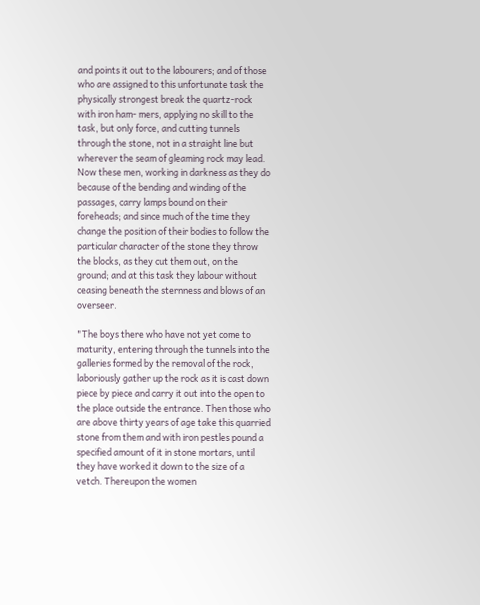and points it out to the labourers; and of those who are assigned to this unfortunate task the physically strongest break the quartz-rock with iron ham- mers, applying no skill to the task, but only force, and cutting tunnels through the stone, not in a straight line but wherever the seam of gleaming rock may lead. Now these men, working in darkness as they do because of the bending and winding of the passages, carry lamps bound on their foreheads; and since much of the time they change the position of their bodies to follow the particular character of the stone they throw the blocks, as they cut them out, on the ground; and at this task they labour without ceasing beneath the sternness and blows of an overseer.

"The boys there who have not yet come to maturity, entering through the tunnels into the galleries formed by the removal of the rock, laboriously gather up the rock as it is cast down piece by piece and carry it out into the open to the place outside the entrance. Then those who are above thirty years of age take this quarried stone from them and with iron pestles pound a specified amount of it in stone mortars, until they have worked it down to the size of a vetch. Thereupon the women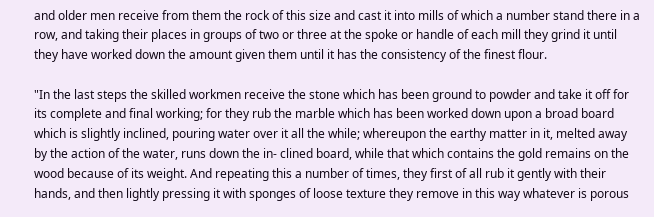and older men receive from them the rock of this size and cast it into mills of which a number stand there in a row, and taking their places in groups of two or three at the spoke or handle of each mill they grind it until they have worked down the amount given them until it has the consistency of the finest flour.

"In the last steps the skilled workmen receive the stone which has been ground to powder and take it off for its complete and final working; for they rub the marble which has been worked down upon a broad board which is slightly inclined, pouring water over it all the while; whereupon the earthy matter in it, melted away by the action of the water, runs down the in- clined board, while that which contains the gold remains on the wood because of its weight. And repeating this a number of times, they first of all rub it gently with their hands, and then lightly pressing it with sponges of loose texture they remove in this way whatever is porous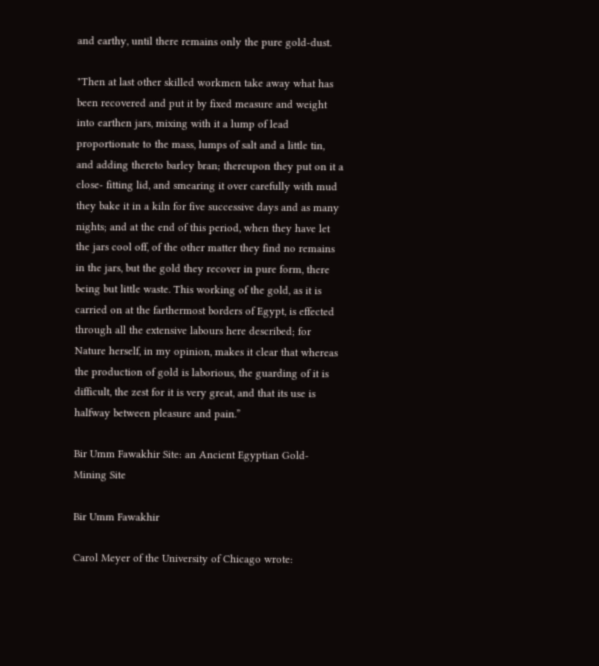and earthy, until there remains only the pure gold-dust.

"Then at last other skilled workmen take away what has been recovered and put it by fixed measure and weight into earthen jars, mixing with it a lump of lead proportionate to the mass, lumps of salt and a little tin, and adding thereto barley bran; thereupon they put on it a close- fitting lid, and smearing it over carefully with mud they bake it in a kiln for five successive days and as many nights; and at the end of this period, when they have let the jars cool off, of the other matter they find no remains in the jars, but the gold they recover in pure form, there being but little waste. This working of the gold, as it is carried on at the farthermost borders of Egypt, is effected through all the extensive labours here described; for Nature herself, in my opinion, makes it clear that whereas the production of gold is laborious, the guarding of it is difficult, the zest for it is very great, and that its use is halfway between pleasure and pain.”

Bir Umm Fawakhir Site: an Ancient Egyptian Gold-Mining Site

Bir Umm Fawakhir

Carol Meyer of the University of Chicago wrote: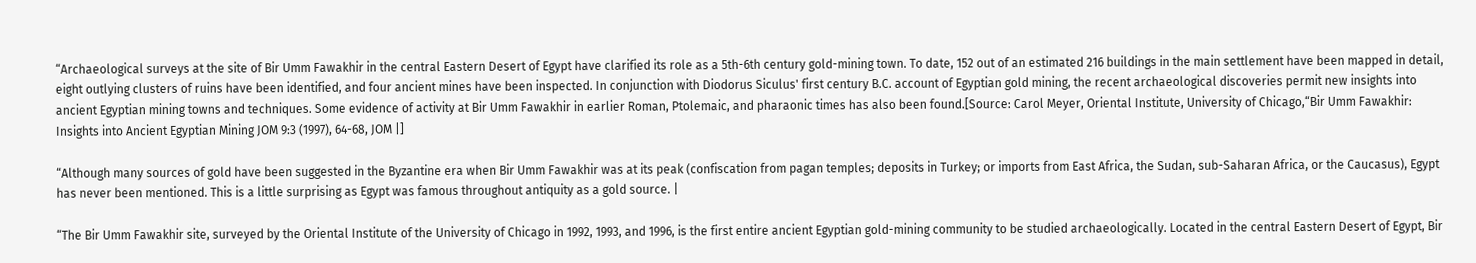“Archaeological surveys at the site of Bir Umm Fawakhir in the central Eastern Desert of Egypt have clarified its role as a 5th-6th century gold-mining town. To date, 152 out of an estimated 216 buildings in the main settlement have been mapped in detail, eight outlying clusters of ruins have been identified, and four ancient mines have been inspected. In conjunction with Diodorus Siculus' first century B.C. account of Egyptian gold mining, the recent archaeological discoveries permit new insights into ancient Egyptian mining towns and techniques. Some evidence of activity at Bir Umm Fawakhir in earlier Roman, Ptolemaic, and pharaonic times has also been found.[Source: Carol Meyer, Oriental Institute, University of Chicago,“Bir Umm Fawakhir: Insights into Ancient Egyptian Mining JOM 9:3 (1997), 64-68, JOM |]

“Although many sources of gold have been suggested in the Byzantine era when Bir Umm Fawakhir was at its peak (confiscation from pagan temples; deposits in Turkey; or imports from East Africa, the Sudan, sub-Saharan Africa, or the Caucasus), Egypt has never been mentioned. This is a little surprising as Egypt was famous throughout antiquity as a gold source. |

“The Bir Umm Fawakhir site, surveyed by the Oriental Institute of the University of Chicago in 1992, 1993, and 1996, is the first entire ancient Egyptian gold-mining community to be studied archaeologically. Located in the central Eastern Desert of Egypt, Bir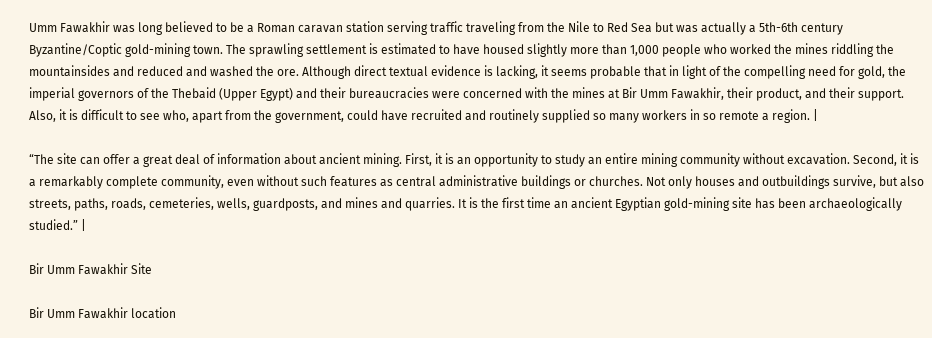Umm Fawakhir was long believed to be a Roman caravan station serving traffic traveling from the Nile to Red Sea but was actually a 5th-6th century Byzantine/Coptic gold-mining town. The sprawling settlement is estimated to have housed slightly more than 1,000 people who worked the mines riddling the mountainsides and reduced and washed the ore. Although direct textual evidence is lacking, it seems probable that in light of the compelling need for gold, the imperial governors of the Thebaid (Upper Egypt) and their bureaucracies were concerned with the mines at Bir Umm Fawakhir, their product, and their support. Also, it is difficult to see who, apart from the government, could have recruited and routinely supplied so many workers in so remote a region. |

“The site can offer a great deal of information about ancient mining. First, it is an opportunity to study an entire mining community without excavation. Second, it is a remarkably complete community, even without such features as central administrative buildings or churches. Not only houses and outbuildings survive, but also streets, paths, roads, cemeteries, wells, guardposts, and mines and quarries. It is the first time an ancient Egyptian gold-mining site has been archaeologically studied.” |

Bir Umm Fawakhir Site

Bir Umm Fawakhir location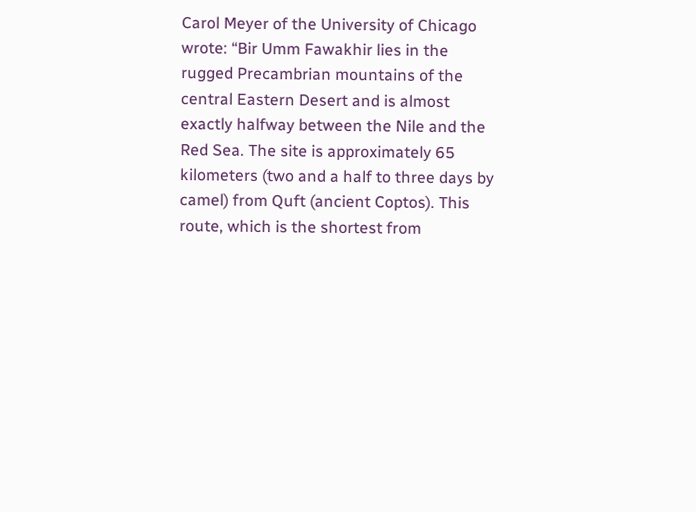Carol Meyer of the University of Chicago wrote: “Bir Umm Fawakhir lies in the rugged Precambrian mountains of the central Eastern Desert and is almost exactly halfway between the Nile and the Red Sea. The site is approximately 65 kilometers (two and a half to three days by camel) from Quft (ancient Coptos). This route, which is the shortest from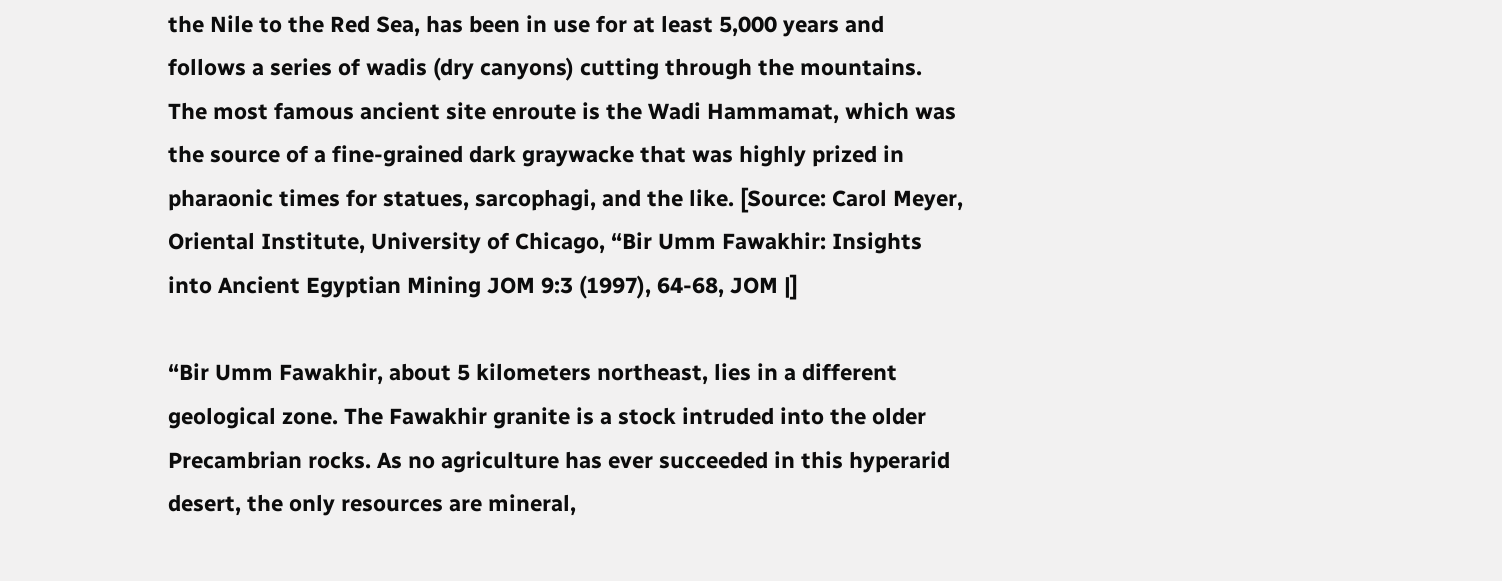the Nile to the Red Sea, has been in use for at least 5,000 years and follows a series of wadis (dry canyons) cutting through the mountains. The most famous ancient site enroute is the Wadi Hammamat, which was the source of a fine-grained dark graywacke that was highly prized in pharaonic times for statues, sarcophagi, and the like. [Source: Carol Meyer, Oriental Institute, University of Chicago, “Bir Umm Fawakhir: Insights into Ancient Egyptian Mining JOM 9:3 (1997), 64-68, JOM |]

“Bir Umm Fawakhir, about 5 kilometers northeast, lies in a different geological zone. The Fawakhir granite is a stock intruded into the older Precambrian rocks. As no agriculture has ever succeeded in this hyperarid desert, the only resources are mineral,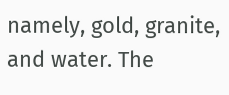namely, gold, granite, and water. The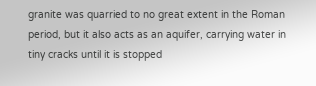granite was quarried to no great extent in the Roman period, but it also acts as an aquifer, carrying water in tiny cracks until it is stopped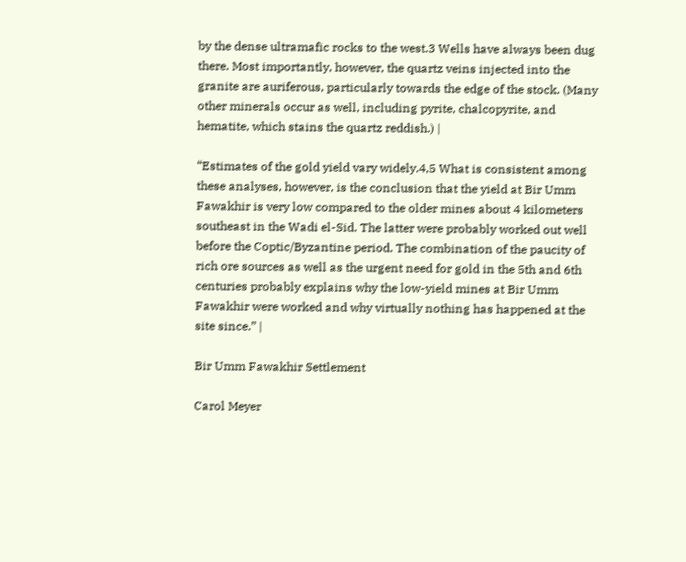by the dense ultramafic rocks to the west.3 Wells have always been dug there. Most importantly, however, the quartz veins injected into the granite are auriferous, particularly towards the edge of the stock. (Many other minerals occur as well, including pyrite, chalcopyrite, and hematite, which stains the quartz reddish.) |

“Estimates of the gold yield vary widely.4,5 What is consistent among these analyses, however, is the conclusion that the yield at Bir Umm Fawakhir is very low compared to the older mines about 4 kilometers southeast in the Wadi el-Sid. The latter were probably worked out well before the Coptic/Byzantine period. The combination of the paucity of rich ore sources as well as the urgent need for gold in the 5th and 6th centuries probably explains why the low-yield mines at Bir Umm Fawakhir were worked and why virtually nothing has happened at the site since.” |

Bir Umm Fawakhir Settlement

Carol Meyer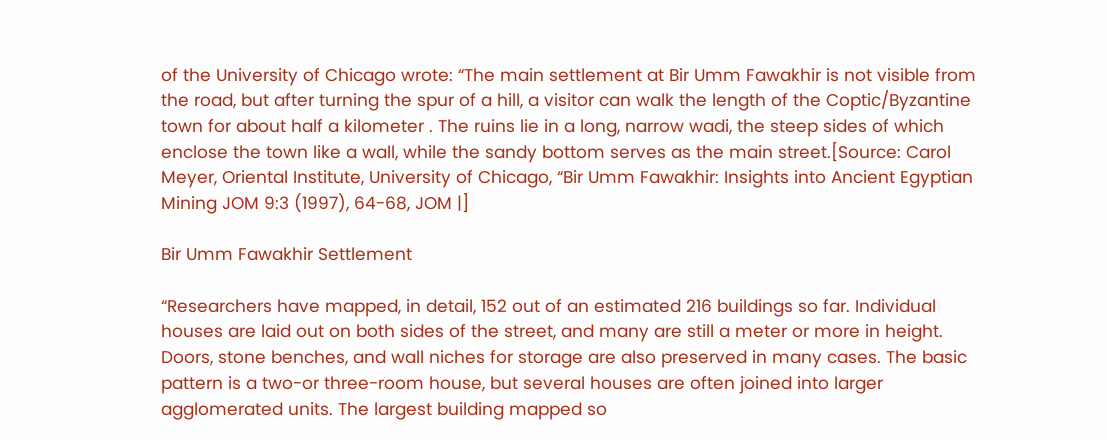of the University of Chicago wrote: “The main settlement at Bir Umm Fawakhir is not visible from the road, but after turning the spur of a hill, a visitor can walk the length of the Coptic/Byzantine town for about half a kilometer . The ruins lie in a long, narrow wadi, the steep sides of which enclose the town like a wall, while the sandy bottom serves as the main street.[Source: Carol Meyer, Oriental Institute, University of Chicago, “Bir Umm Fawakhir: Insights into Ancient Egyptian Mining JOM 9:3 (1997), 64-68, JOM |]

Bir Umm Fawakhir Settlement

“Researchers have mapped, in detail, 152 out of an estimated 216 buildings so far. Individual houses are laid out on both sides of the street, and many are still a meter or more in height. Doors, stone benches, and wall niches for storage are also preserved in many cases. The basic pattern is a two-or three-room house, but several houses are often joined into larger agglomerated units. The largest building mapped so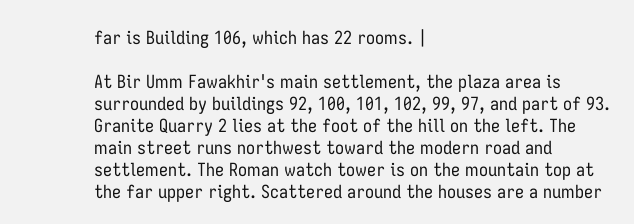far is Building 106, which has 22 rooms. |

At Bir Umm Fawakhir's main settlement, the plaza area is surrounded by buildings 92, 100, 101, 102, 99, 97, and part of 93. Granite Quarry 2 lies at the foot of the hill on the left. The main street runs northwest toward the modern road and settlement. The Roman watch tower is on the mountain top at the far upper right. Scattered around the houses are a number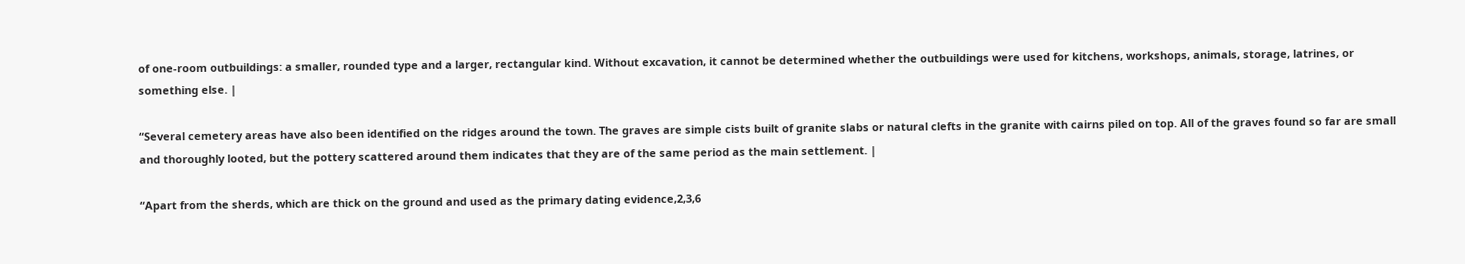of one-room outbuildings: a smaller, rounded type and a larger, rectangular kind. Without excavation, it cannot be determined whether the outbuildings were used for kitchens, workshops, animals, storage, latrines, or something else. |

“Several cemetery areas have also been identified on the ridges around the town. The graves are simple cists built of granite slabs or natural clefts in the granite with cairns piled on top. All of the graves found so far are small and thoroughly looted, but the pottery scattered around them indicates that they are of the same period as the main settlement. |

“Apart from the sherds, which are thick on the ground and used as the primary dating evidence,2,3,6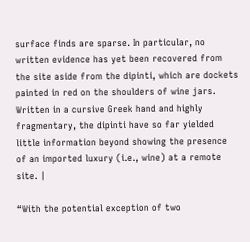surface finds are sparse. In particular, no written evidence has yet been recovered from the site aside from the dipinti, which are dockets painted in red on the shoulders of wine jars. Written in a cursive Greek hand and highly fragmentary, the dipinti have so far yielded little information beyond showing the presence of an imported luxury (i.e., wine) at a remote site. |

“With the potential exception of two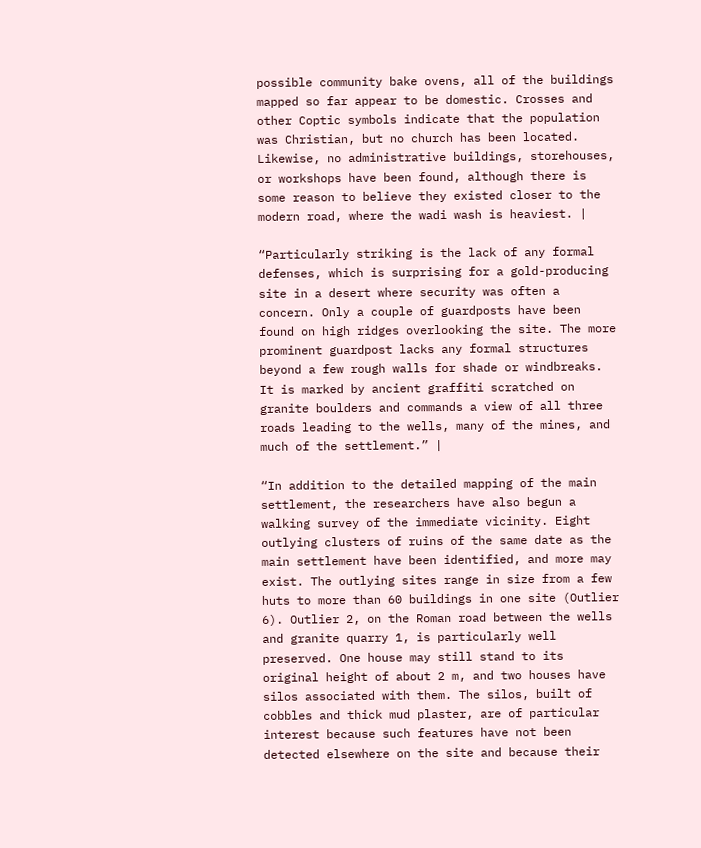possible community bake ovens, all of the buildings mapped so far appear to be domestic. Crosses and other Coptic symbols indicate that the population was Christian, but no church has been located. Likewise, no administrative buildings, storehouses, or workshops have been found, although there is some reason to believe they existed closer to the modern road, where the wadi wash is heaviest. |

“Particularly striking is the lack of any formal defenses, which is surprising for a gold-producing site in a desert where security was often a concern. Only a couple of guardposts have been found on high ridges overlooking the site. The more prominent guardpost lacks any formal structures beyond a few rough walls for shade or windbreaks. It is marked by ancient graffiti scratched on granite boulders and commands a view of all three roads leading to the wells, many of the mines, and much of the settlement.” |

“In addition to the detailed mapping of the main settlement, the researchers have also begun a walking survey of the immediate vicinity. Eight outlying clusters of ruins of the same date as the main settlement have been identified, and more may exist. The outlying sites range in size from a few huts to more than 60 buildings in one site (Outlier 6). Outlier 2, on the Roman road between the wells and granite quarry 1, is particularly well preserved. One house may still stand to its original height of about 2 m, and two houses have silos associated with them. The silos, built of cobbles and thick mud plaster, are of particular interest because such features have not been detected elsewhere on the site and because their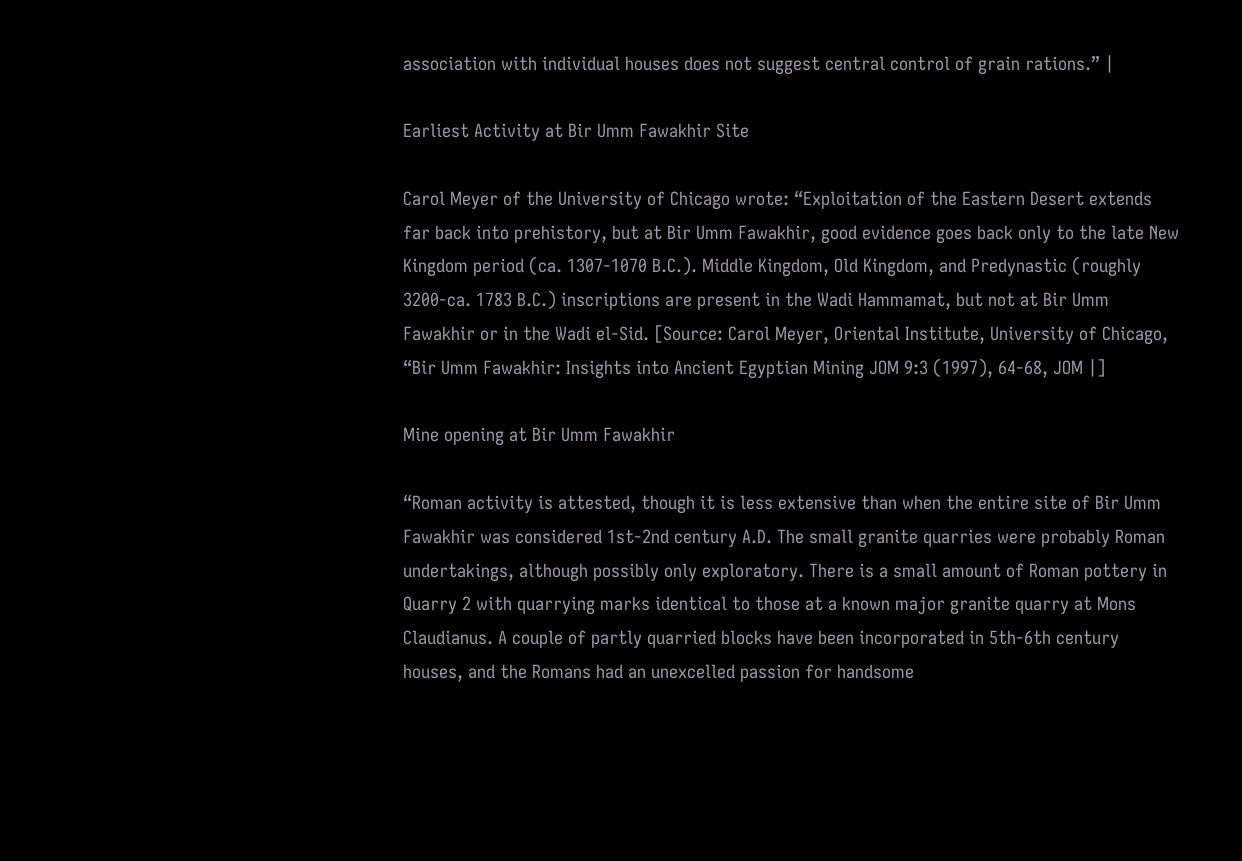association with individual houses does not suggest central control of grain rations.” |

Earliest Activity at Bir Umm Fawakhir Site

Carol Meyer of the University of Chicago wrote: “Exploitation of the Eastern Desert extends far back into prehistory, but at Bir Umm Fawakhir, good evidence goes back only to the late New Kingdom period (ca. 1307-1070 B.C.). Middle Kingdom, Old Kingdom, and Predynastic (roughly 3200-ca. 1783 B.C.) inscriptions are present in the Wadi Hammamat, but not at Bir Umm Fawakhir or in the Wadi el-Sid. [Source: Carol Meyer, Oriental Institute, University of Chicago, “Bir Umm Fawakhir: Insights into Ancient Egyptian Mining JOM 9:3 (1997), 64-68, JOM |]

Mine opening at Bir Umm Fawakhir

“Roman activity is attested, though it is less extensive than when the entire site of Bir Umm Fawakhir was considered 1st-2nd century A.D. The small granite quarries were probably Roman undertakings, although possibly only exploratory. There is a small amount of Roman pottery in Quarry 2 with quarrying marks identical to those at a known major granite quarry at Mons Claudianus. A couple of partly quarried blocks have been incorporated in 5th-6th century houses, and the Romans had an unexcelled passion for handsome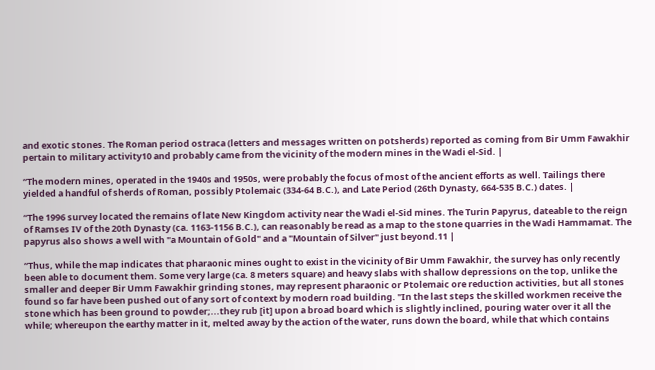and exotic stones. The Roman period ostraca (letters and messages written on potsherds) reported as coming from Bir Umm Fawakhir pertain to military activity10 and probably came from the vicinity of the modern mines in the Wadi el-Sid. |

“The modern mines, operated in the 1940s and 1950s, were probably the focus of most of the ancient efforts as well. Tailings there yielded a handful of sherds of Roman, possibly Ptolemaic (334-64 B.C.), and Late Period (26th Dynasty, 664-535 B.C.) dates. |

“The 1996 survey located the remains of late New Kingdom activity near the Wadi el-Sid mines. The Turin Papyrus, dateable to the reign of Ramses IV of the 20th Dynasty (ca. 1163-1156 B.C.), can reasonably be read as a map to the stone quarries in the Wadi Hammamat. The papyrus also shows a well with "a Mountain of Gold" and a "Mountain of Silver" just beyond.11 |

“Thus, while the map indicates that pharaonic mines ought to exist in the vicinity of Bir Umm Fawakhir, the survey has only recently been able to document them. Some very large (ca. 8 meters square) and heavy slabs with shallow depressions on the top, unlike the smaller and deeper Bir Umm Fawakhir grinding stones, may represent pharaonic or Ptolemaic ore reduction activities, but all stones found so far have been pushed out of any sort of context by modern road building. "In the last steps the skilled workmen receive the stone which has been ground to powder;...they rub [it] upon a broad board which is slightly inclined, pouring water over it all the while; whereupon the earthy matter in it, melted away by the action of the water, runs down the board, while that which contains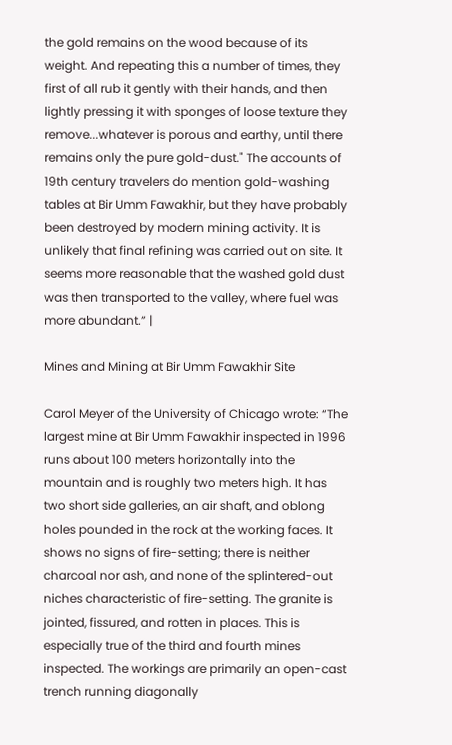the gold remains on the wood because of its weight. And repeating this a number of times, they first of all rub it gently with their hands, and then lightly pressing it with sponges of loose texture they remove...whatever is porous and earthy, until there remains only the pure gold-dust." The accounts of 19th century travelers do mention gold-washing tables at Bir Umm Fawakhir, but they have probably been destroyed by modern mining activity. It is unlikely that final refining was carried out on site. It seems more reasonable that the washed gold dust was then transported to the valley, where fuel was more abundant.” |

Mines and Mining at Bir Umm Fawakhir Site

Carol Meyer of the University of Chicago wrote: “The largest mine at Bir Umm Fawakhir inspected in 1996 runs about 100 meters horizontally into the mountain and is roughly two meters high. It has two short side galleries, an air shaft, and oblong holes pounded in the rock at the working faces. It shows no signs of fire-setting; there is neither charcoal nor ash, and none of the splintered-out niches characteristic of fire-setting. The granite is jointed, fissured, and rotten in places. This is especially true of the third and fourth mines inspected. The workings are primarily an open-cast trench running diagonally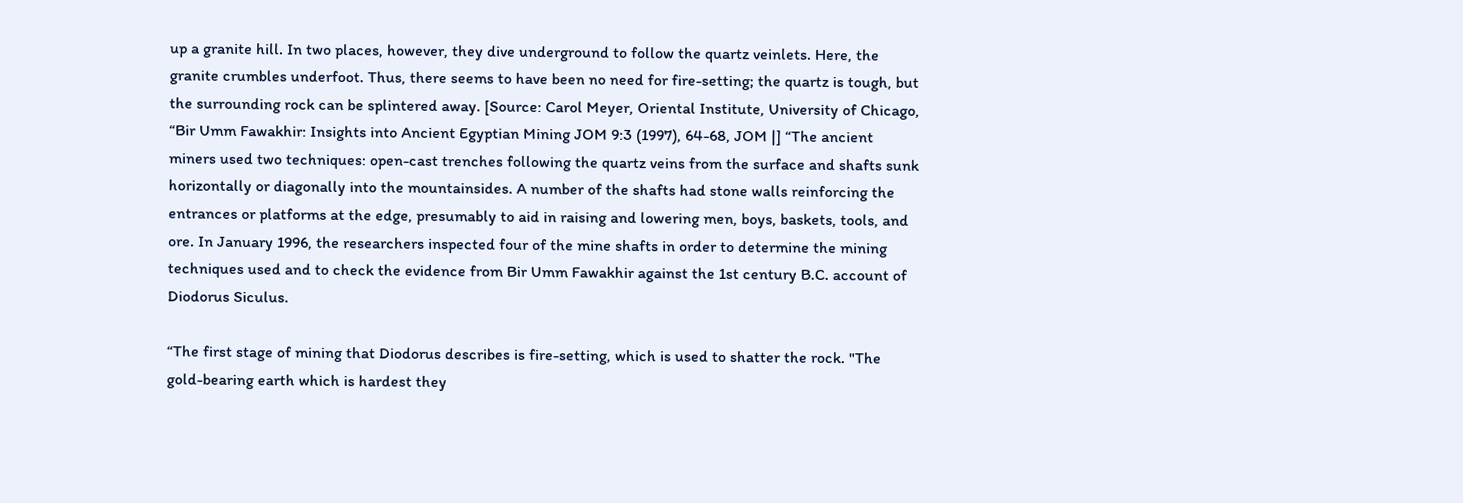up a granite hill. In two places, however, they dive underground to follow the quartz veinlets. Here, the granite crumbles underfoot. Thus, there seems to have been no need for fire-setting; the quartz is tough, but the surrounding rock can be splintered away. [Source: Carol Meyer, Oriental Institute, University of Chicago, “Bir Umm Fawakhir: Insights into Ancient Egyptian Mining JOM 9:3 (1997), 64-68, JOM |] “The ancient miners used two techniques: open-cast trenches following the quartz veins from the surface and shafts sunk horizontally or diagonally into the mountainsides. A number of the shafts had stone walls reinforcing the entrances or platforms at the edge, presumably to aid in raising and lowering men, boys, baskets, tools, and ore. In January 1996, the researchers inspected four of the mine shafts in order to determine the mining techniques used and to check the evidence from Bir Umm Fawakhir against the 1st century B.C. account of Diodorus Siculus.

“The first stage of mining that Diodorus describes is fire-setting, which is used to shatter the rock. "The gold-bearing earth which is hardest they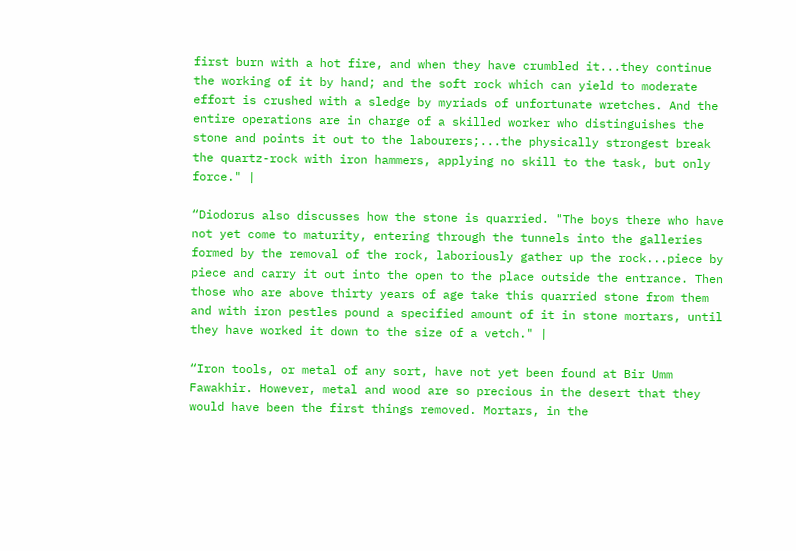first burn with a hot fire, and when they have crumbled it...they continue the working of it by hand; and the soft rock which can yield to moderate effort is crushed with a sledge by myriads of unfortunate wretches. And the entire operations are in charge of a skilled worker who distinguishes the stone and points it out to the labourers;...the physically strongest break the quartz-rock with iron hammers, applying no skill to the task, but only force." |

“Diodorus also discusses how the stone is quarried. "The boys there who have not yet come to maturity, entering through the tunnels into the galleries formed by the removal of the rock, laboriously gather up the rock...piece by piece and carry it out into the open to the place outside the entrance. Then those who are above thirty years of age take this quarried stone from them and with iron pestles pound a specified amount of it in stone mortars, until they have worked it down to the size of a vetch." |

“Iron tools, or metal of any sort, have not yet been found at Bir Umm Fawakhir. However, metal and wood are so precious in the desert that they would have been the first things removed. Mortars, in the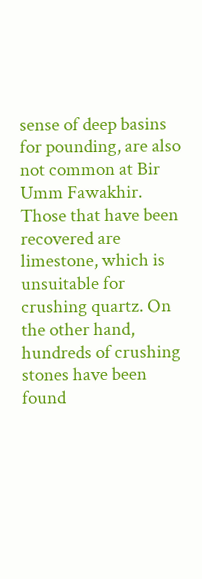sense of deep basins for pounding, are also not common at Bir Umm Fawakhir. Those that have been recovered are limestone, which is unsuitable for crushing quartz. On the other hand, hundreds of crushing stones have been found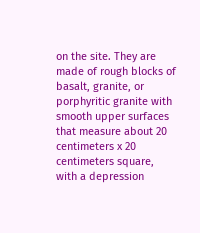on the site. They are made of rough blocks of basalt, granite, or porphyritic granite with smooth upper surfaces that measure about 20 centimeters x 20 centimeters square, with a depression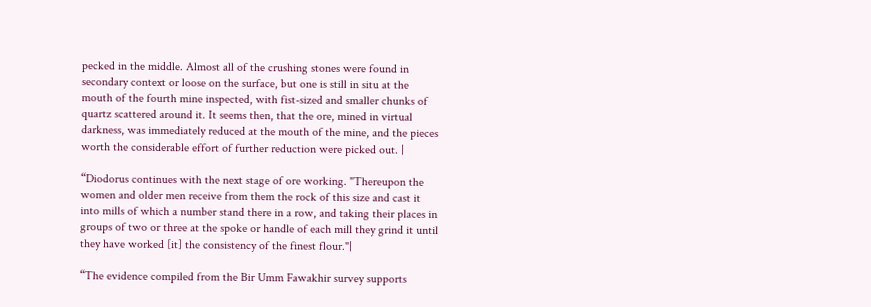pecked in the middle. Almost all of the crushing stones were found in secondary context or loose on the surface, but one is still in situ at the mouth of the fourth mine inspected, with fist-sized and smaller chunks of quartz scattered around it. It seems then, that the ore, mined in virtual darkness, was immediately reduced at the mouth of the mine, and the pieces worth the considerable effort of further reduction were picked out. |

“Diodorus continues with the next stage of ore working. "Thereupon the women and older men receive from them the rock of this size and cast it into mills of which a number stand there in a row, and taking their places in groups of two or three at the spoke or handle of each mill they grind it until they have worked [it] the consistency of the finest flour."|

“The evidence compiled from the Bir Umm Fawakhir survey supports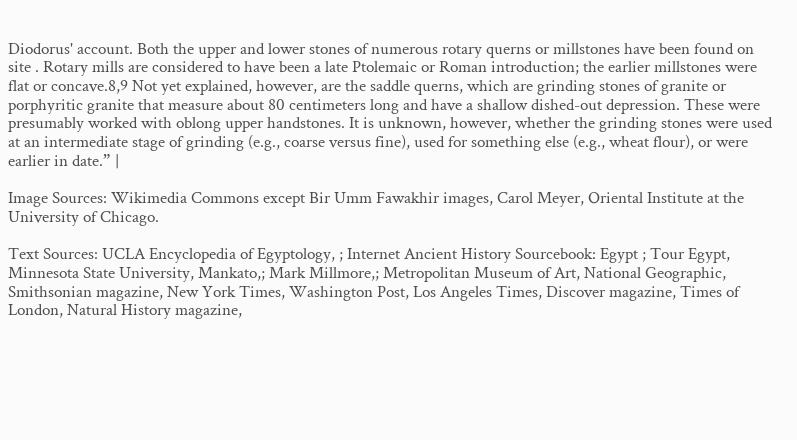Diodorus' account. Both the upper and lower stones of numerous rotary querns or millstones have been found on site . Rotary mills are considered to have been a late Ptolemaic or Roman introduction; the earlier millstones were flat or concave.8,9 Not yet explained, however, are the saddle querns, which are grinding stones of granite or porphyritic granite that measure about 80 centimeters long and have a shallow dished-out depression. These were presumably worked with oblong upper handstones. It is unknown, however, whether the grinding stones were used at an intermediate stage of grinding (e.g., coarse versus fine), used for something else (e.g., wheat flour), or were earlier in date.” |

Image Sources: Wikimedia Commons except Bir Umm Fawakhir images, Carol Meyer, Oriental Institute at the University of Chicago.

Text Sources: UCLA Encyclopedia of Egyptology, ; Internet Ancient History Sourcebook: Egypt ; Tour Egypt, Minnesota State University, Mankato,; Mark Millmore,; Metropolitan Museum of Art, National Geographic, Smithsonian magazine, New York Times, Washington Post, Los Angeles Times, Discover magazine, Times of London, Natural History magazine,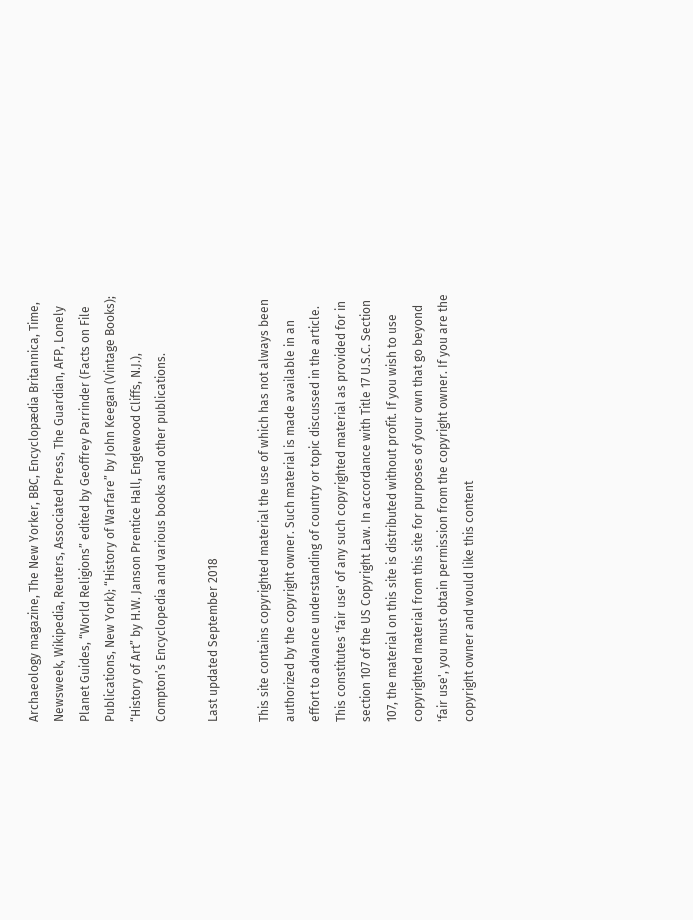Archaeology magazine, The New Yorker, BBC, Encyclopædia Britannica, Time, Newsweek, Wikipedia, Reuters, Associated Press, The Guardian, AFP, Lonely Planet Guides, “World Religions” edited by Geoffrey Parrinder (Facts on File Publications, New York); “History of Warfare” by John Keegan (Vintage Books); “History of Art” by H.W. Janson Prentice Hall, Englewood Cliffs, N.J.), Compton’s Encyclopedia and various books and other publications.

Last updated September 2018

This site contains copyrighted material the use of which has not always been authorized by the copyright owner. Such material is made available in an effort to advance understanding of country or topic discussed in the article. This constitutes 'fair use' of any such copyrighted material as provided for in section 107 of the US Copyright Law. In accordance with Title 17 U.S.C. Section 107, the material on this site is distributed without profit. If you wish to use copyrighted material from this site for purposes of your own that go beyond 'fair use', you must obtain permission from the copyright owner. If you are the copyright owner and would like this content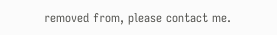removed from, please contact me.